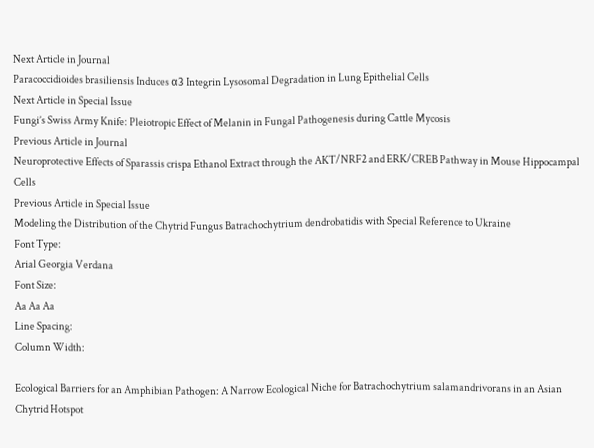Next Article in Journal
Paracoccidioides brasiliensis Induces α3 Integrin Lysosomal Degradation in Lung Epithelial Cells
Next Article in Special Issue
Fungi’s Swiss Army Knife: Pleiotropic Effect of Melanin in Fungal Pathogenesis during Cattle Mycosis
Previous Article in Journal
Neuroprotective Effects of Sparassis crispa Ethanol Extract through the AKT/NRF2 and ERK/CREB Pathway in Mouse Hippocampal Cells
Previous Article in Special Issue
Modeling the Distribution of the Chytrid Fungus Batrachochytrium dendrobatidis with Special Reference to Ukraine
Font Type:
Arial Georgia Verdana
Font Size:
Aa Aa Aa
Line Spacing:
Column Width:

Ecological Barriers for an Amphibian Pathogen: A Narrow Ecological Niche for Batrachochytrium salamandrivorans in an Asian Chytrid Hotspot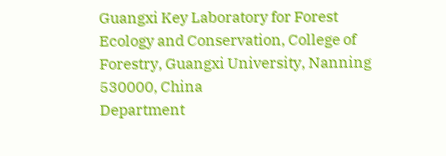Guangxi Key Laboratory for Forest Ecology and Conservation, College of Forestry, Guangxi University, Nanning 530000, China
Department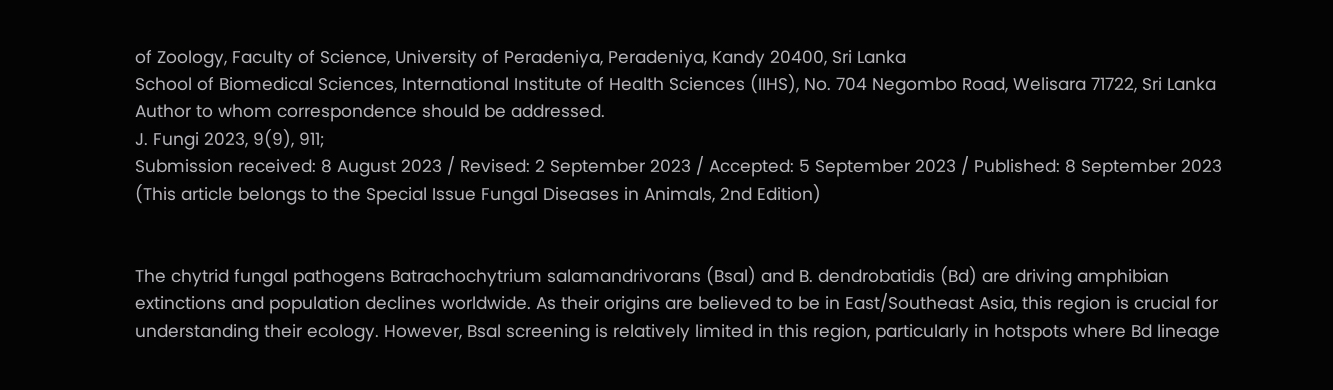of Zoology, Faculty of Science, University of Peradeniya, Peradeniya, Kandy 20400, Sri Lanka
School of Biomedical Sciences, International Institute of Health Sciences (IIHS), No. 704 Negombo Road, Welisara 71722, Sri Lanka
Author to whom correspondence should be addressed.
J. Fungi 2023, 9(9), 911;
Submission received: 8 August 2023 / Revised: 2 September 2023 / Accepted: 5 September 2023 / Published: 8 September 2023
(This article belongs to the Special Issue Fungal Diseases in Animals, 2nd Edition)


The chytrid fungal pathogens Batrachochytrium salamandrivorans (Bsal) and B. dendrobatidis (Bd) are driving amphibian extinctions and population declines worldwide. As their origins are believed to be in East/Southeast Asia, this region is crucial for understanding their ecology. However, Bsal screening is relatively limited in this region, particularly in hotspots where Bd lineage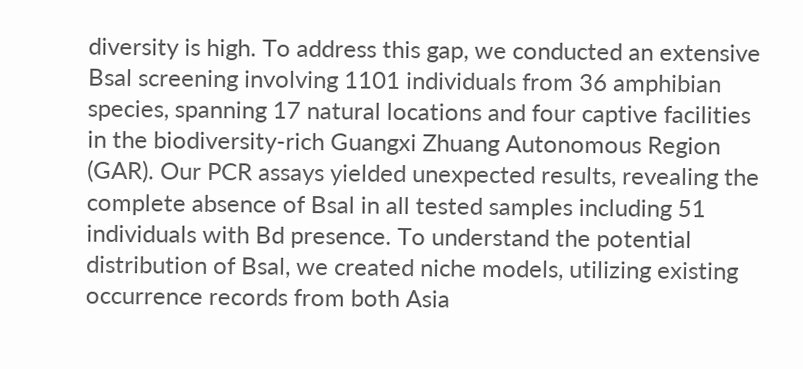diversity is high. To address this gap, we conducted an extensive Bsal screening involving 1101 individuals from 36 amphibian species, spanning 17 natural locations and four captive facilities in the biodiversity-rich Guangxi Zhuang Autonomous Region (GAR). Our PCR assays yielded unexpected results, revealing the complete absence of Bsal in all tested samples including 51 individuals with Bd presence. To understand the potential distribution of Bsal, we created niche models, utilizing existing occurrence records from both Asia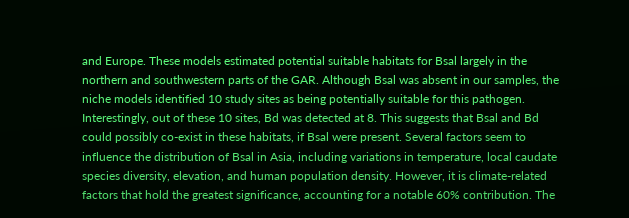and Europe. These models estimated potential suitable habitats for Bsal largely in the northern and southwestern parts of the GAR. Although Bsal was absent in our samples, the niche models identified 10 study sites as being potentially suitable for this pathogen. Interestingly, out of these 10 sites, Bd was detected at 8. This suggests that Bsal and Bd could possibly co-exist in these habitats, if Bsal were present. Several factors seem to influence the distribution of Bsal in Asia, including variations in temperature, local caudate species diversity, elevation, and human population density. However, it is climate-related factors that hold the greatest significance, accounting for a notable 60% contribution. The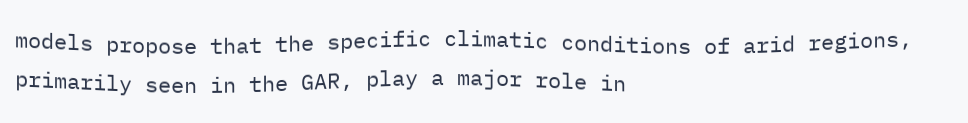models propose that the specific climatic conditions of arid regions, primarily seen in the GAR, play a major role in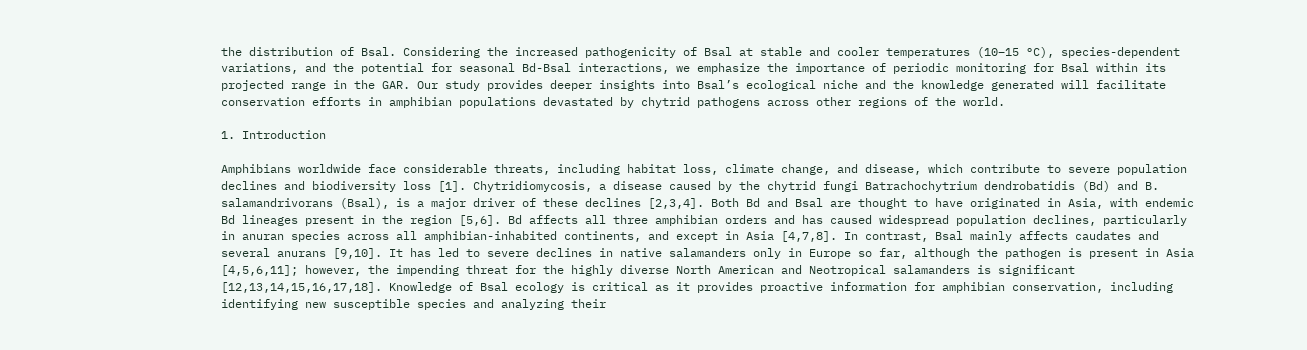the distribution of Bsal. Considering the increased pathogenicity of Bsal at stable and cooler temperatures (10–15 °C), species-dependent variations, and the potential for seasonal Bd-Bsal interactions, we emphasize the importance of periodic monitoring for Bsal within its projected range in the GAR. Our study provides deeper insights into Bsal’s ecological niche and the knowledge generated will facilitate conservation efforts in amphibian populations devastated by chytrid pathogens across other regions of the world.

1. Introduction

Amphibians worldwide face considerable threats, including habitat loss, climate change, and disease, which contribute to severe population declines and biodiversity loss [1]. Chytridiomycosis, a disease caused by the chytrid fungi Batrachochytrium dendrobatidis (Bd) and B. salamandrivorans (Bsal), is a major driver of these declines [2,3,4]. Both Bd and Bsal are thought to have originated in Asia, with endemic Bd lineages present in the region [5,6]. Bd affects all three amphibian orders and has caused widespread population declines, particularly in anuran species across all amphibian-inhabited continents, and except in Asia [4,7,8]. In contrast, Bsal mainly affects caudates and several anurans [9,10]. It has led to severe declines in native salamanders only in Europe so far, although the pathogen is present in Asia [4,5,6,11]; however, the impending threat for the highly diverse North American and Neotropical salamanders is significant [12,13,14,15,16,17,18]. Knowledge of Bsal ecology is critical as it provides proactive information for amphibian conservation, including identifying new susceptible species and analyzing their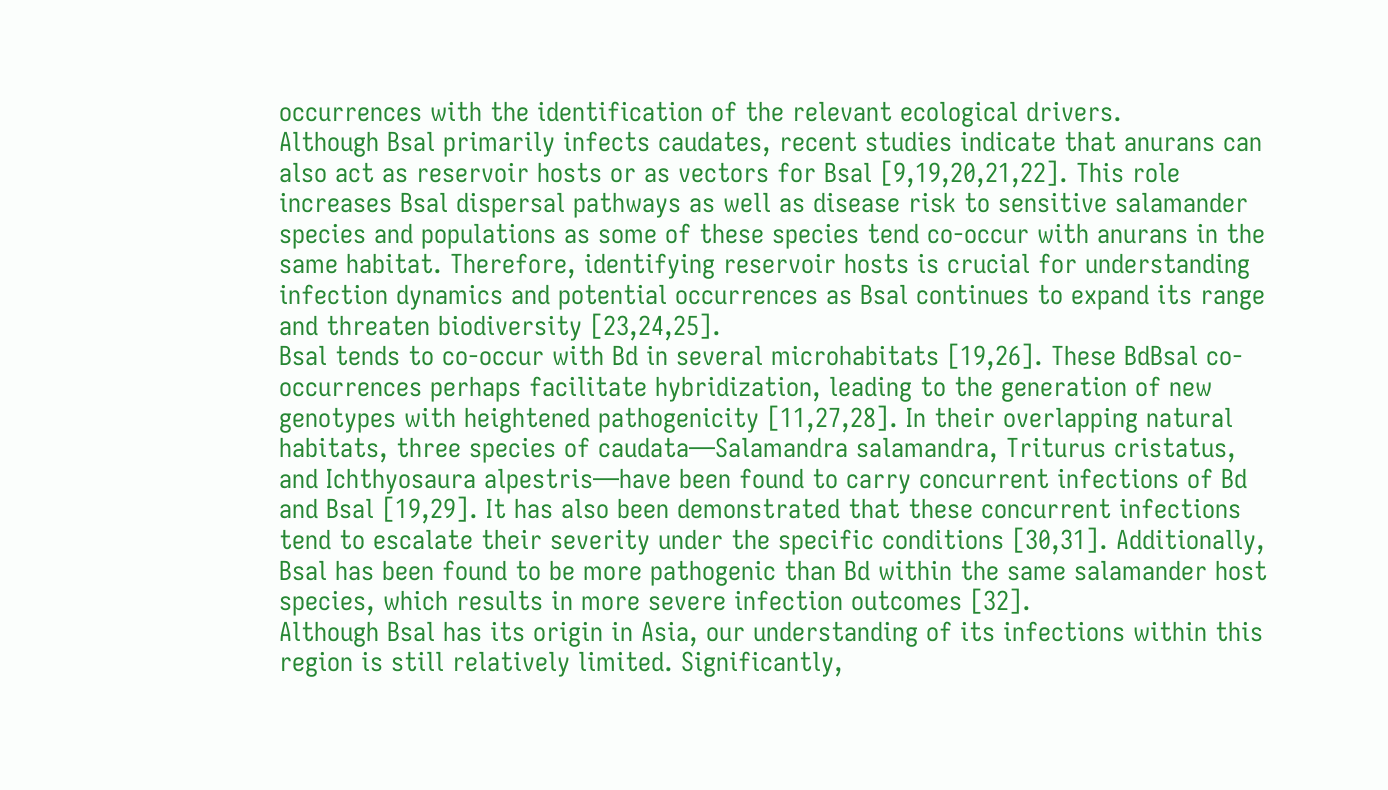occurrences with the identification of the relevant ecological drivers.
Although Bsal primarily infects caudates, recent studies indicate that anurans can also act as reservoir hosts or as vectors for Bsal [9,19,20,21,22]. This role increases Bsal dispersal pathways as well as disease risk to sensitive salamander species and populations as some of these species tend co-occur with anurans in the same habitat. Therefore, identifying reservoir hosts is crucial for understanding infection dynamics and potential occurrences as Bsal continues to expand its range and threaten biodiversity [23,24,25].
Bsal tends to co-occur with Bd in several microhabitats [19,26]. These BdBsal co-occurrences perhaps facilitate hybridization, leading to the generation of new genotypes with heightened pathogenicity [11,27,28]. In their overlapping natural habitats, three species of caudata—Salamandra salamandra, Triturus cristatus, and Ichthyosaura alpestris—have been found to carry concurrent infections of Bd and Bsal [19,29]. It has also been demonstrated that these concurrent infections tend to escalate their severity under the specific conditions [30,31]. Additionally, Bsal has been found to be more pathogenic than Bd within the same salamander host species, which results in more severe infection outcomes [32].
Although Bsal has its origin in Asia, our understanding of its infections within this region is still relatively limited. Significantly,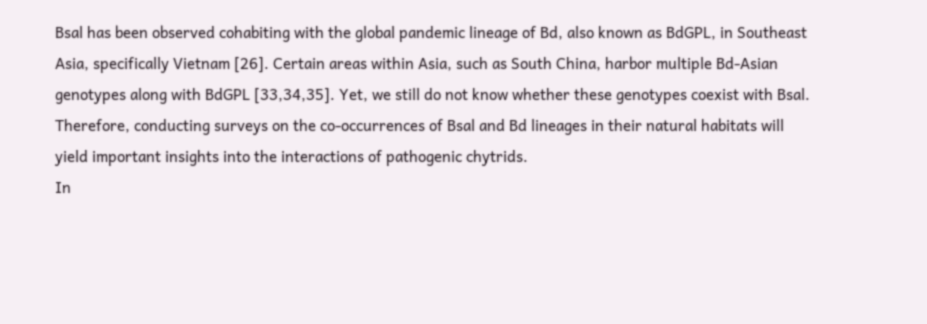Bsal has been observed cohabiting with the global pandemic lineage of Bd, also known as BdGPL, in Southeast Asia, specifically Vietnam [26]. Certain areas within Asia, such as South China, harbor multiple Bd-Asian genotypes along with BdGPL [33,34,35]. Yet, we still do not know whether these genotypes coexist with Bsal. Therefore, conducting surveys on the co-occurrences of Bsal and Bd lineages in their natural habitats will yield important insights into the interactions of pathogenic chytrids.
In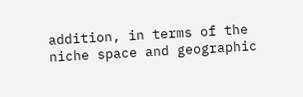addition, in terms of the niche space and geographic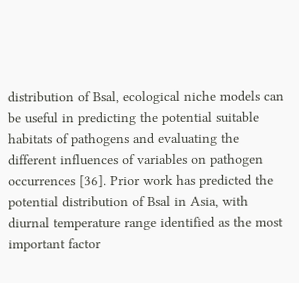distribution of Bsal, ecological niche models can be useful in predicting the potential suitable habitats of pathogens and evaluating the different influences of variables on pathogen occurrences [36]. Prior work has predicted the potential distribution of Bsal in Asia, with diurnal temperature range identified as the most important factor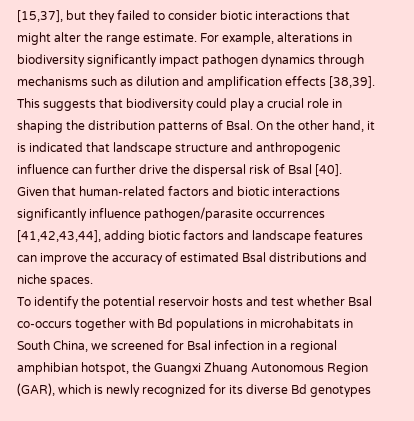[15,37], but they failed to consider biotic interactions that might alter the range estimate. For example, alterations in biodiversity significantly impact pathogen dynamics through mechanisms such as dilution and amplification effects [38,39]. This suggests that biodiversity could play a crucial role in shaping the distribution patterns of Bsal. On the other hand, it is indicated that landscape structure and anthropogenic influence can further drive the dispersal risk of Bsal [40]. Given that human-related factors and biotic interactions significantly influence pathogen/parasite occurrences [41,42,43,44], adding biotic factors and landscape features can improve the accuracy of estimated Bsal distributions and niche spaces.
To identify the potential reservoir hosts and test whether Bsal co-occurs together with Bd populations in microhabitats in South China, we screened for Bsal infection in a regional amphibian hotspot, the Guangxi Zhuang Autonomous Region (GAR), which is newly recognized for its diverse Bd genotypes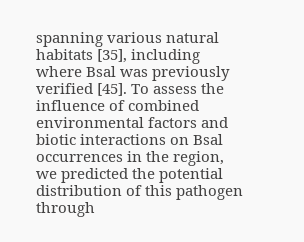spanning various natural habitats [35], including where Bsal was previously verified [45]. To assess the influence of combined environmental factors and biotic interactions on Bsal occurrences in the region, we predicted the potential distribution of this pathogen through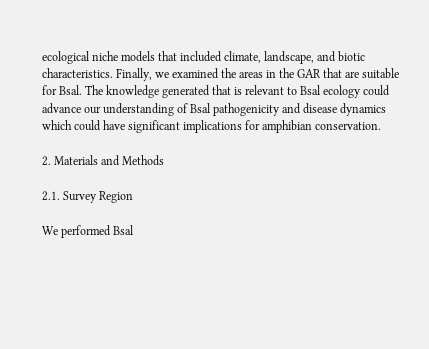ecological niche models that included climate, landscape, and biotic characteristics. Finally, we examined the areas in the GAR that are suitable for Bsal. The knowledge generated that is relevant to Bsal ecology could advance our understanding of Bsal pathogenicity and disease dynamics which could have significant implications for amphibian conservation.

2. Materials and Methods

2.1. Survey Region

We performed Bsal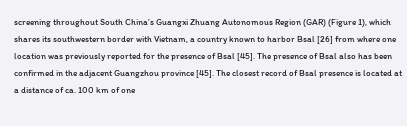screening throughout South China’s Guangxi Zhuang Autonomous Region (GAR) (Figure 1), which shares its southwestern border with Vietnam, a country known to harbor Bsal [26] from where one location was previously reported for the presence of Bsal [45]. The presence of Bsal also has been confirmed in the adjacent Guangzhou province [45]. The closest record of Bsal presence is located at a distance of ca. 100 km of one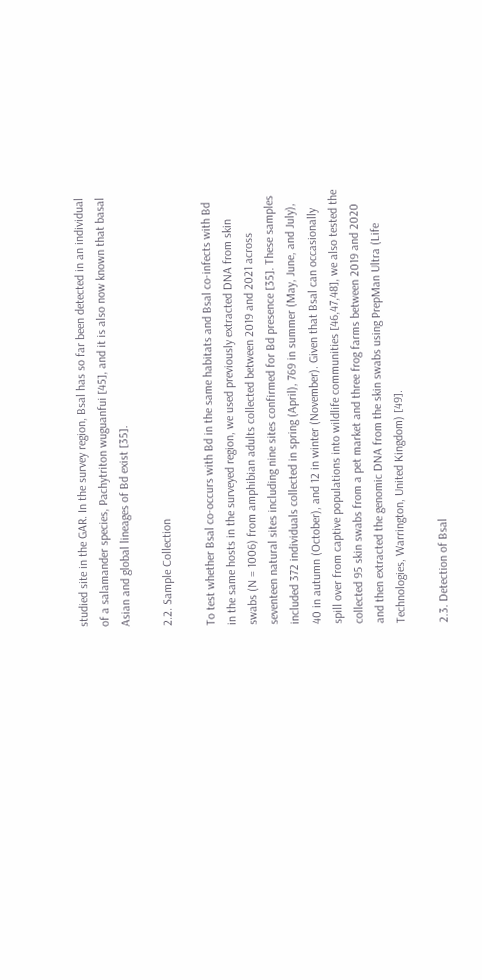studied site in the GAR. In the survey region, Bsal has so far been detected in an individual of a salamander species, Pachytriton wuguanfui [45], and it is also now known that basal Asian and global lineages of Bd exist [35].

2.2. Sample Collection

To test whether Bsal co-occurs with Bd in the same habitats and Bsal co-infects with Bd in the same hosts in the surveyed region, we used previously extracted DNA from skin swabs (N = 1006) from amphibian adults collected between 2019 and 2021 across seventeen natural sites including nine sites confirmed for Bd presence [35]. These samples included 372 individuals collected in spring (April), 769 in summer (May, June, and July), 40 in autumn (October), and 12 in winter (November). Given that Bsal can occasionally spill over from captive populations into wildlife communities [46,47,48], we also tested the collected 95 skin swabs from a pet market and three frog farms between 2019 and 2020 and then extracted the genomic DNA from the skin swabs using PrepMan Ultra (Life Technologies, Warrington, United Kingdom) [49].

2.3. Detection of Bsal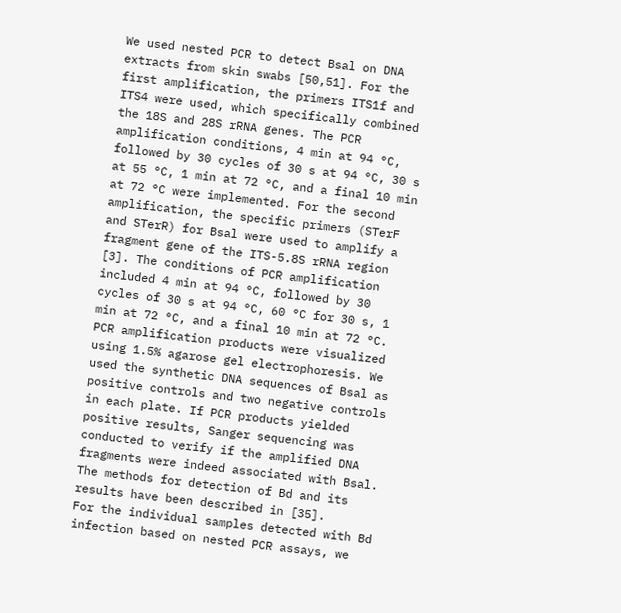We used nested PCR to detect Bsal on DNA extracts from skin swabs [50,51]. For the first amplification, the primers ITS1f and ITS4 were used, which specifically combined the 18S and 28S rRNA genes. The PCR amplification conditions, 4 min at 94 °C, followed by 30 cycles of 30 s at 94 °C, 30 s at 55 °C, 1 min at 72 °C, and a final 10 min at 72 °C were implemented. For the second amplification, the specific primers (STerF and STerR) for Bsal were used to amplify a fragment gene of the ITS-5.8S rRNA region [3]. The conditions of PCR amplification included 4 min at 94 °C, followed by 30 cycles of 30 s at 94 °C, 60 °C for 30 s, 1 min at 72 °C, and a final 10 min at 72 °C. PCR amplification products were visualized using 1.5% agarose gel electrophoresis. We used the synthetic DNA sequences of Bsal as positive controls and two negative controls in each plate. If PCR products yielded positive results, Sanger sequencing was conducted to verify if the amplified DNA fragments were indeed associated with Bsal. The methods for detection of Bd and its results have been described in [35].
For the individual samples detected with Bd infection based on nested PCR assays, we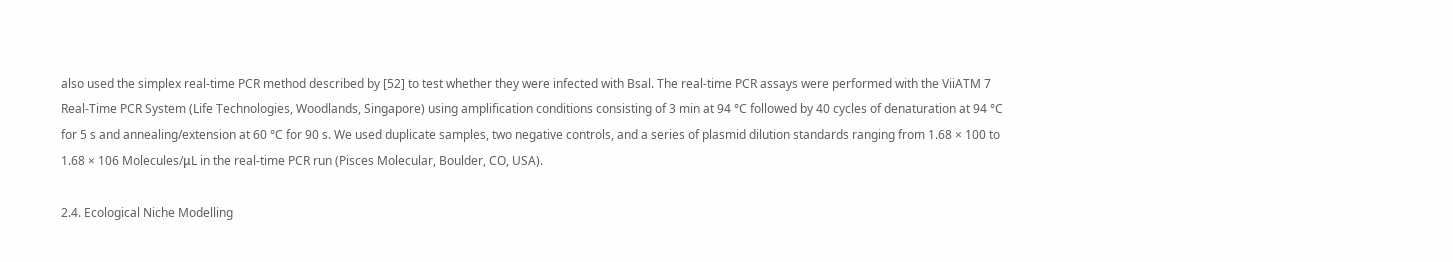also used the simplex real-time PCR method described by [52] to test whether they were infected with Bsal. The real-time PCR assays were performed with the ViiATM 7 Real-Time PCR System (Life Technologies, Woodlands, Singapore) using amplification conditions consisting of 3 min at 94 °C followed by 40 cycles of denaturation at 94 °C for 5 s and annealing/extension at 60 °C for 90 s. We used duplicate samples, two negative controls, and a series of plasmid dilution standards ranging from 1.68 × 100 to 1.68 × 106 Molecules/μL in the real-time PCR run (Pisces Molecular, Boulder, CO, USA).

2.4. Ecological Niche Modelling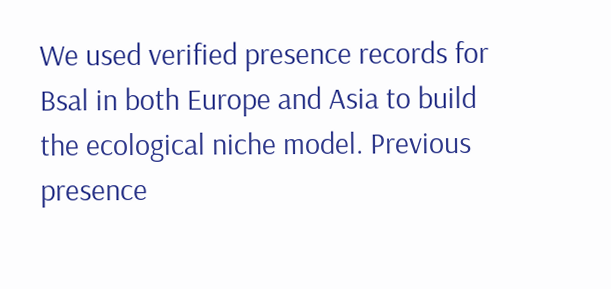We used verified presence records for Bsal in both Europe and Asia to build the ecological niche model. Previous presence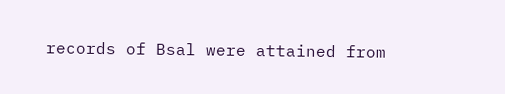records of Bsal were attained from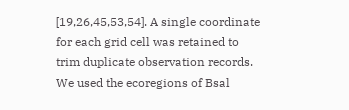[19,26,45,53,54]. A single coordinate for each grid cell was retained to trim duplicate observation records. We used the ecoregions of Bsal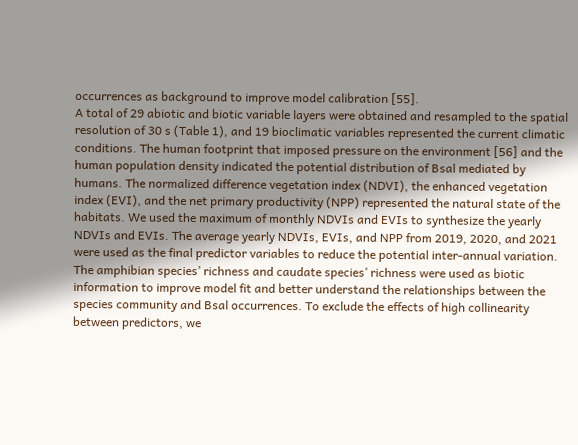occurrences as background to improve model calibration [55].
A total of 29 abiotic and biotic variable layers were obtained and resampled to the spatial resolution of 30 s (Table 1), and 19 bioclimatic variables represented the current climatic conditions. The human footprint that imposed pressure on the environment [56] and the human population density indicated the potential distribution of Bsal mediated by humans. The normalized difference vegetation index (NDVI), the enhanced vegetation index (EVI), and the net primary productivity (NPP) represented the natural state of the habitats. We used the maximum of monthly NDVIs and EVIs to synthesize the yearly NDVIs and EVIs. The average yearly NDVIs, EVIs, and NPP from 2019, 2020, and 2021 were used as the final predictor variables to reduce the potential inter-annual variation. The amphibian species’ richness and caudate species’ richness were used as biotic information to improve model fit and better understand the relationships between the species community and Bsal occurrences. To exclude the effects of high collinearity between predictors, we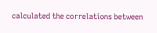calculated the correlations between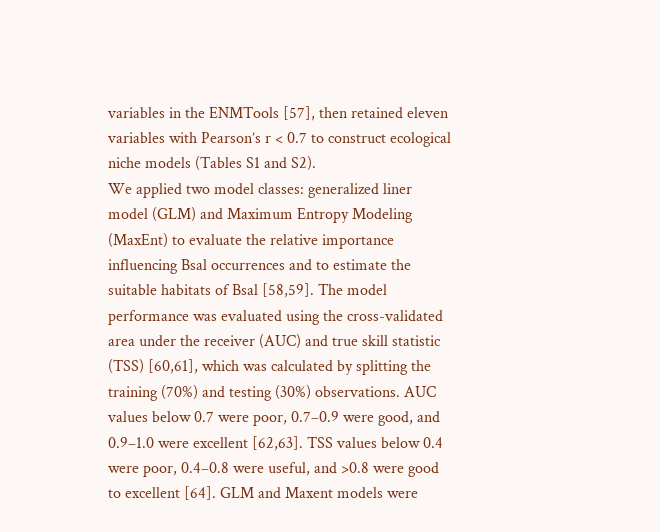variables in the ENMTools [57], then retained eleven variables with Pearson’s r < 0.7 to construct ecological niche models (Tables S1 and S2).
We applied two model classes: generalized liner model (GLM) and Maximum Entropy Modeling (MaxEnt) to evaluate the relative importance influencing Bsal occurrences and to estimate the suitable habitats of Bsal [58,59]. The model performance was evaluated using the cross-validated area under the receiver (AUC) and true skill statistic (TSS) [60,61], which was calculated by splitting the training (70%) and testing (30%) observations. AUC values below 0.7 were poor, 0.7–0.9 were good, and 0.9–1.0 were excellent [62,63]. TSS values below 0.4 were poor, 0.4–0.8 were useful, and >0.8 were good to excellent [64]. GLM and Maxent models were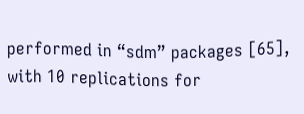performed in “sdm” packages [65], with 10 replications for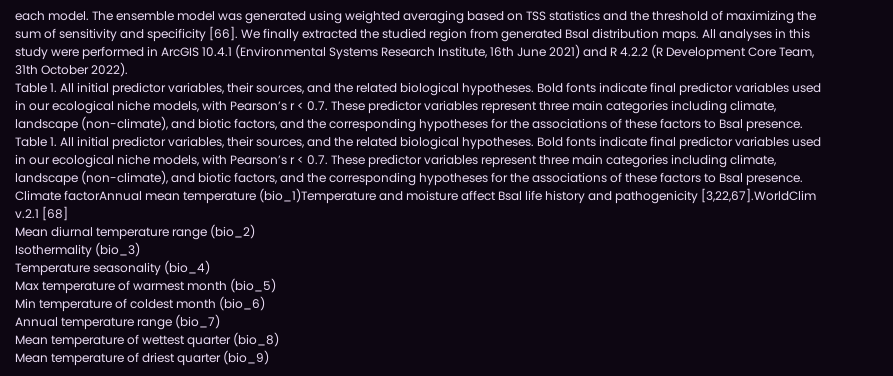each model. The ensemble model was generated using weighted averaging based on TSS statistics and the threshold of maximizing the sum of sensitivity and specificity [66]. We finally extracted the studied region from generated Bsal distribution maps. All analyses in this study were performed in ArcGIS 10.4.1 (Environmental Systems Research Institute, 16th June 2021) and R 4.2.2 (R Development Core Team, 31th October 2022).
Table 1. All initial predictor variables, their sources, and the related biological hypotheses. Bold fonts indicate final predictor variables used in our ecological niche models, with Pearson’s r < 0.7. These predictor variables represent three main categories including climate, landscape (non-climate), and biotic factors, and the corresponding hypotheses for the associations of these factors to Bsal presence.
Table 1. All initial predictor variables, their sources, and the related biological hypotheses. Bold fonts indicate final predictor variables used in our ecological niche models, with Pearson’s r < 0.7. These predictor variables represent three main categories including climate, landscape (non-climate), and biotic factors, and the corresponding hypotheses for the associations of these factors to Bsal presence.
Climate factorAnnual mean temperature (bio_1)Temperature and moisture affect Bsal life history and pathogenicity [3,22,67].WorldClim v.2.1 [68]
Mean diurnal temperature range (bio_2)
Isothermality (bio_3)
Temperature seasonality (bio_4)
Max temperature of warmest month (bio_5)
Min temperature of coldest month (bio_6)
Annual temperature range (bio_7)
Mean temperature of wettest quarter (bio_8)
Mean temperature of driest quarter (bio_9)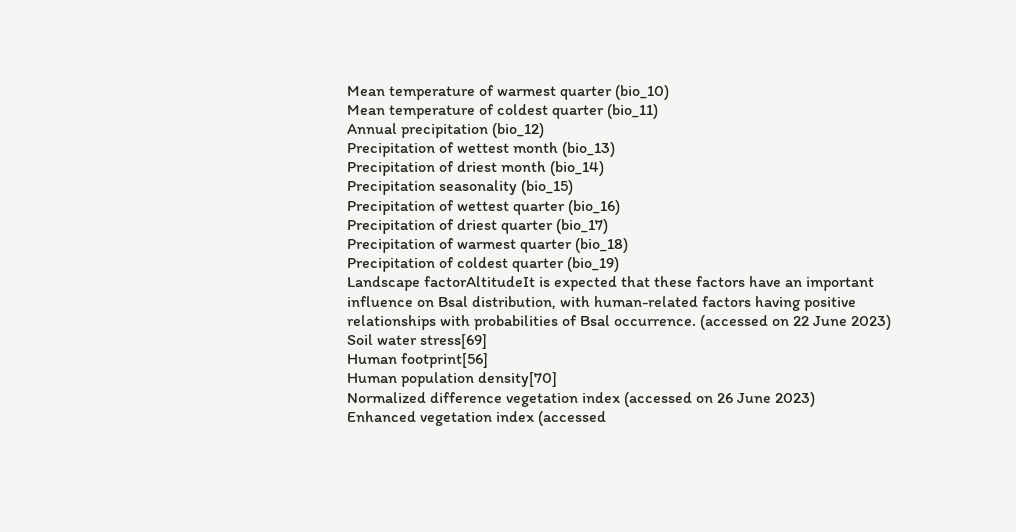Mean temperature of warmest quarter (bio_10)
Mean temperature of coldest quarter (bio_11)
Annual precipitation (bio_12)
Precipitation of wettest month (bio_13)
Precipitation of driest month (bio_14)
Precipitation seasonality (bio_15)
Precipitation of wettest quarter (bio_16)
Precipitation of driest quarter (bio_17)
Precipitation of warmest quarter (bio_18)
Precipitation of coldest quarter (bio_19)
Landscape factorAltitudeIt is expected that these factors have an important influence on Bsal distribution, with human-related factors having positive relationships with probabilities of Bsal occurrence. (accessed on 22 June 2023)
Soil water stress[69]
Human footprint[56]
Human population density[70]
Normalized difference vegetation index (accessed on 26 June 2023)
Enhanced vegetation index (accessed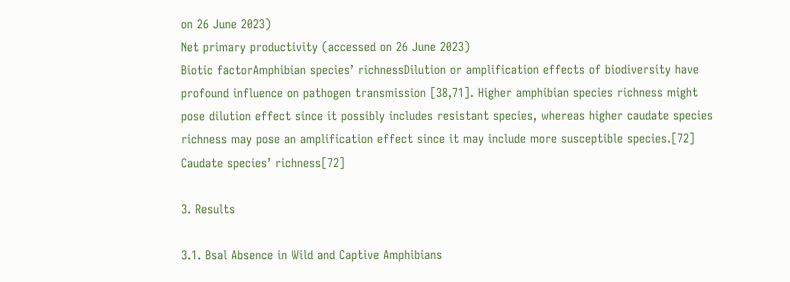on 26 June 2023)
Net primary productivity (accessed on 26 June 2023)
Biotic factorAmphibian species’ richnessDilution or amplification effects of biodiversity have profound influence on pathogen transmission [38,71]. Higher amphibian species richness might pose dilution effect since it possibly includes resistant species, whereas higher caudate species richness may pose an amplification effect since it may include more susceptible species.[72]
Caudate species’ richness[72]

3. Results

3.1. Bsal Absence in Wild and Captive Amphibians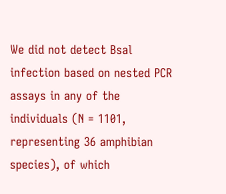We did not detect Bsal infection based on nested PCR assays in any of the individuals (N = 1101, representing 36 amphibian species), of which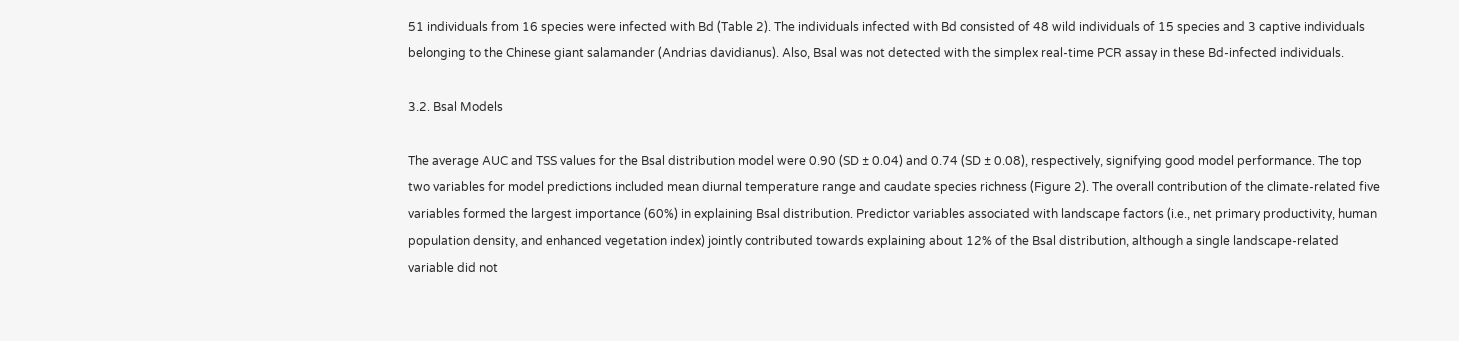51 individuals from 16 species were infected with Bd (Table 2). The individuals infected with Bd consisted of 48 wild individuals of 15 species and 3 captive individuals belonging to the Chinese giant salamander (Andrias davidianus). Also, Bsal was not detected with the simplex real-time PCR assay in these Bd-infected individuals.

3.2. Bsal Models

The average AUC and TSS values for the Bsal distribution model were 0.90 (SD ± 0.04) and 0.74 (SD ± 0.08), respectively, signifying good model performance. The top two variables for model predictions included mean diurnal temperature range and caudate species richness (Figure 2). The overall contribution of the climate-related five variables formed the largest importance (60%) in explaining Bsal distribution. Predictor variables associated with landscape factors (i.e., net primary productivity, human population density, and enhanced vegetation index) jointly contributed towards explaining about 12% of the Bsal distribution, although a single landscape-related variable did not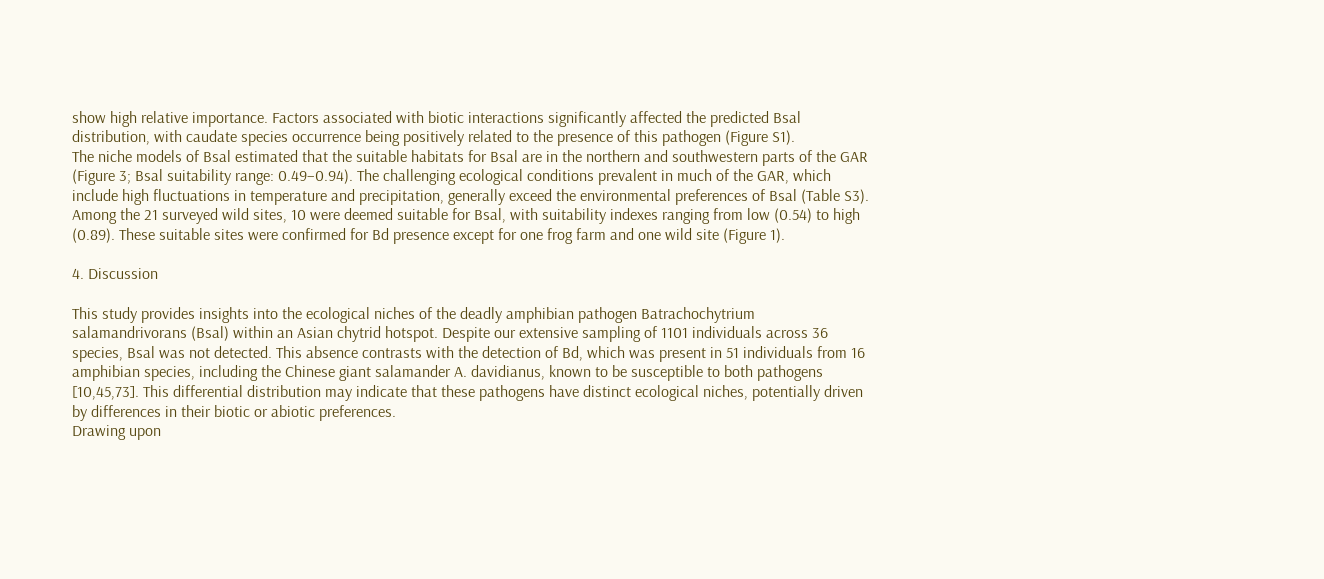show high relative importance. Factors associated with biotic interactions significantly affected the predicted Bsal distribution, with caudate species occurrence being positively related to the presence of this pathogen (Figure S1).
The niche models of Bsal estimated that the suitable habitats for Bsal are in the northern and southwestern parts of the GAR (Figure 3; Bsal suitability range: 0.49–0.94). The challenging ecological conditions prevalent in much of the GAR, which include high fluctuations in temperature and precipitation, generally exceed the environmental preferences of Bsal (Table S3).
Among the 21 surveyed wild sites, 10 were deemed suitable for Bsal, with suitability indexes ranging from low (0.54) to high (0.89). These suitable sites were confirmed for Bd presence except for one frog farm and one wild site (Figure 1).

4. Discussion

This study provides insights into the ecological niches of the deadly amphibian pathogen Batrachochytrium salamandrivorans (Bsal) within an Asian chytrid hotspot. Despite our extensive sampling of 1101 individuals across 36 species, Bsal was not detected. This absence contrasts with the detection of Bd, which was present in 51 individuals from 16 amphibian species, including the Chinese giant salamander A. davidianus, known to be susceptible to both pathogens [10,45,73]. This differential distribution may indicate that these pathogens have distinct ecological niches, potentially driven by differences in their biotic or abiotic preferences.
Drawing upon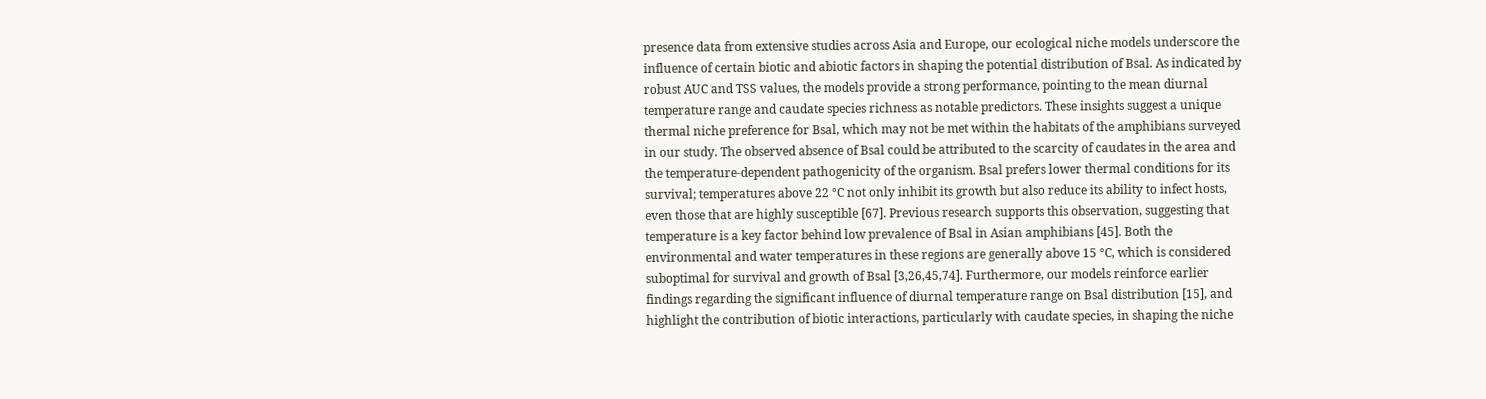presence data from extensive studies across Asia and Europe, our ecological niche models underscore the influence of certain biotic and abiotic factors in shaping the potential distribution of Bsal. As indicated by robust AUC and TSS values, the models provide a strong performance, pointing to the mean diurnal temperature range and caudate species richness as notable predictors. These insights suggest a unique thermal niche preference for Bsal, which may not be met within the habitats of the amphibians surveyed in our study. The observed absence of Bsal could be attributed to the scarcity of caudates in the area and the temperature-dependent pathogenicity of the organism. Bsal prefers lower thermal conditions for its survival; temperatures above 22 °C not only inhibit its growth but also reduce its ability to infect hosts, even those that are highly susceptible [67]. Previous research supports this observation, suggesting that temperature is a key factor behind low prevalence of Bsal in Asian amphibians [45]. Both the environmental and water temperatures in these regions are generally above 15 °C, which is considered suboptimal for survival and growth of Bsal [3,26,45,74]. Furthermore, our models reinforce earlier findings regarding the significant influence of diurnal temperature range on Bsal distribution [15], and highlight the contribution of biotic interactions, particularly with caudate species, in shaping the niche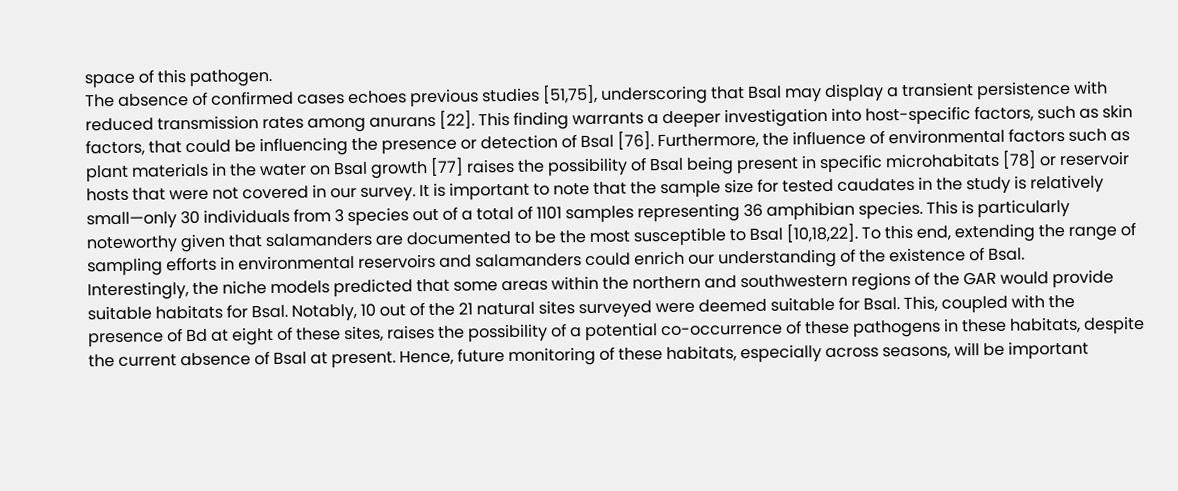space of this pathogen.
The absence of confirmed cases echoes previous studies [51,75], underscoring that Bsal may display a transient persistence with reduced transmission rates among anurans [22]. This finding warrants a deeper investigation into host-specific factors, such as skin factors, that could be influencing the presence or detection of Bsal [76]. Furthermore, the influence of environmental factors such as plant materials in the water on Bsal growth [77] raises the possibility of Bsal being present in specific microhabitats [78] or reservoir hosts that were not covered in our survey. It is important to note that the sample size for tested caudates in the study is relatively small—only 30 individuals from 3 species out of a total of 1101 samples representing 36 amphibian species. This is particularly noteworthy given that salamanders are documented to be the most susceptible to Bsal [10,18,22]. To this end, extending the range of sampling efforts in environmental reservoirs and salamanders could enrich our understanding of the existence of Bsal.
Interestingly, the niche models predicted that some areas within the northern and southwestern regions of the GAR would provide suitable habitats for Bsal. Notably, 10 out of the 21 natural sites surveyed were deemed suitable for Bsal. This, coupled with the presence of Bd at eight of these sites, raises the possibility of a potential co-occurrence of these pathogens in these habitats, despite the current absence of Bsal at present. Hence, future monitoring of these habitats, especially across seasons, will be important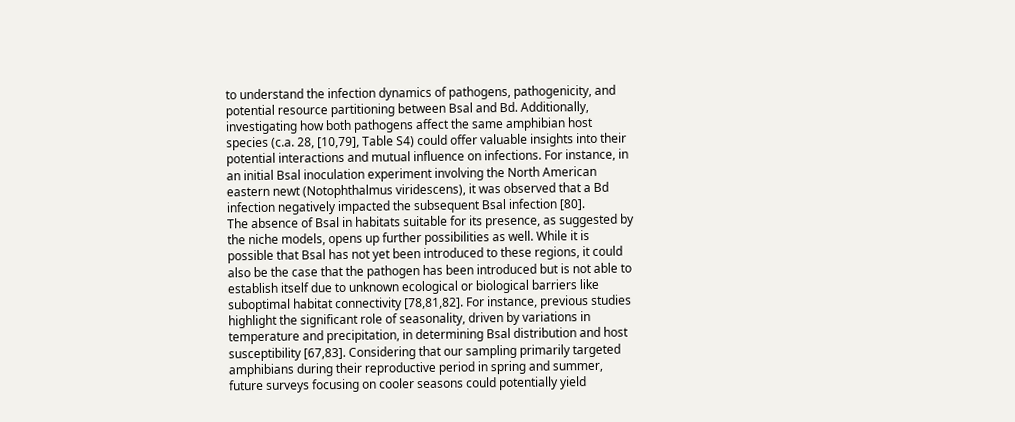to understand the infection dynamics of pathogens, pathogenicity, and potential resource partitioning between Bsal and Bd. Additionally, investigating how both pathogens affect the same amphibian host species (c.a. 28, [10,79], Table S4) could offer valuable insights into their potential interactions and mutual influence on infections. For instance, in an initial Bsal inoculation experiment involving the North American eastern newt (Notophthalmus viridescens), it was observed that a Bd infection negatively impacted the subsequent Bsal infection [80].
The absence of Bsal in habitats suitable for its presence, as suggested by the niche models, opens up further possibilities as well. While it is possible that Bsal has not yet been introduced to these regions, it could also be the case that the pathogen has been introduced but is not able to establish itself due to unknown ecological or biological barriers like suboptimal habitat connectivity [78,81,82]. For instance, previous studies highlight the significant role of seasonality, driven by variations in temperature and precipitation, in determining Bsal distribution and host susceptibility [67,83]. Considering that our sampling primarily targeted amphibians during their reproductive period in spring and summer, future surveys focusing on cooler seasons could potentially yield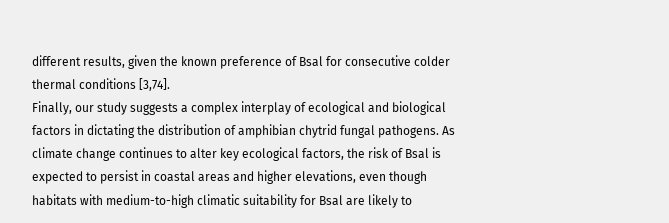different results, given the known preference of Bsal for consecutive colder thermal conditions [3,74].
Finally, our study suggests a complex interplay of ecological and biological factors in dictating the distribution of amphibian chytrid fungal pathogens. As climate change continues to alter key ecological factors, the risk of Bsal is expected to persist in coastal areas and higher elevations, even though habitats with medium-to-high climatic suitability for Bsal are likely to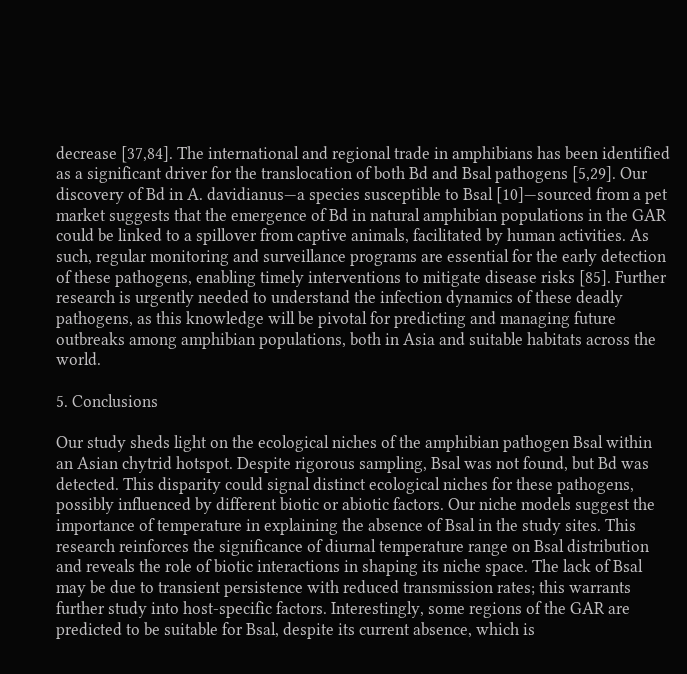decrease [37,84]. The international and regional trade in amphibians has been identified as a significant driver for the translocation of both Bd and Bsal pathogens [5,29]. Our discovery of Bd in A. davidianus—a species susceptible to Bsal [10]—sourced from a pet market suggests that the emergence of Bd in natural amphibian populations in the GAR could be linked to a spillover from captive animals, facilitated by human activities. As such, regular monitoring and surveillance programs are essential for the early detection of these pathogens, enabling timely interventions to mitigate disease risks [85]. Further research is urgently needed to understand the infection dynamics of these deadly pathogens, as this knowledge will be pivotal for predicting and managing future outbreaks among amphibian populations, both in Asia and suitable habitats across the world.

5. Conclusions

Our study sheds light on the ecological niches of the amphibian pathogen Bsal within an Asian chytrid hotspot. Despite rigorous sampling, Bsal was not found, but Bd was detected. This disparity could signal distinct ecological niches for these pathogens, possibly influenced by different biotic or abiotic factors. Our niche models suggest the importance of temperature in explaining the absence of Bsal in the study sites. This research reinforces the significance of diurnal temperature range on Bsal distribution and reveals the role of biotic interactions in shaping its niche space. The lack of Bsal may be due to transient persistence with reduced transmission rates; this warrants further study into host-specific factors. Interestingly, some regions of the GAR are predicted to be suitable for Bsal, despite its current absence, which is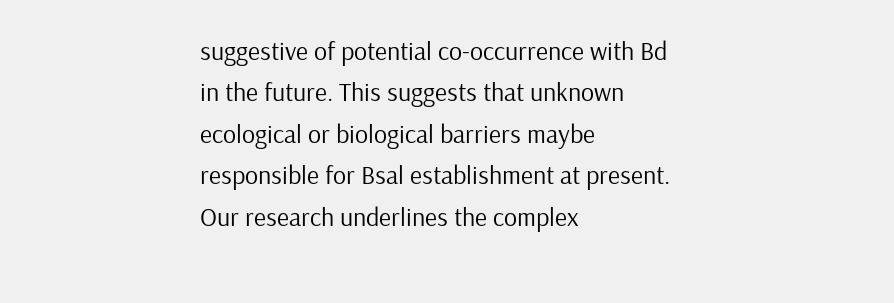suggestive of potential co-occurrence with Bd in the future. This suggests that unknown ecological or biological barriers maybe responsible for Bsal establishment at present. Our research underlines the complex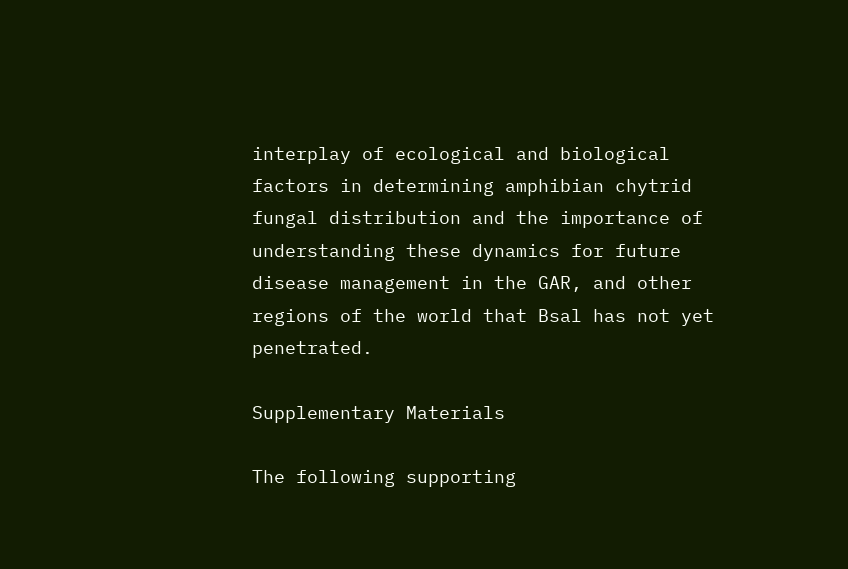interplay of ecological and biological factors in determining amphibian chytrid fungal distribution and the importance of understanding these dynamics for future disease management in the GAR, and other regions of the world that Bsal has not yet penetrated.

Supplementary Materials

The following supporting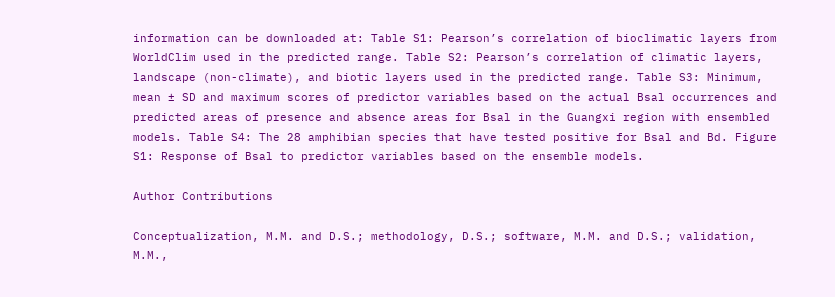information can be downloaded at: Table S1: Pearson’s correlation of bioclimatic layers from WorldClim used in the predicted range. Table S2: Pearson’s correlation of climatic layers, landscape (non-climate), and biotic layers used in the predicted range. Table S3: Minimum, mean ± SD and maximum scores of predictor variables based on the actual Bsal occurrences and predicted areas of presence and absence areas for Bsal in the Guangxi region with ensembled models. Table S4: The 28 amphibian species that have tested positive for Bsal and Bd. Figure S1: Response of Bsal to predictor variables based on the ensemble models.

Author Contributions

Conceptualization, M.M. and D.S.; methodology, D.S.; software, M.M. and D.S.; validation, M.M.,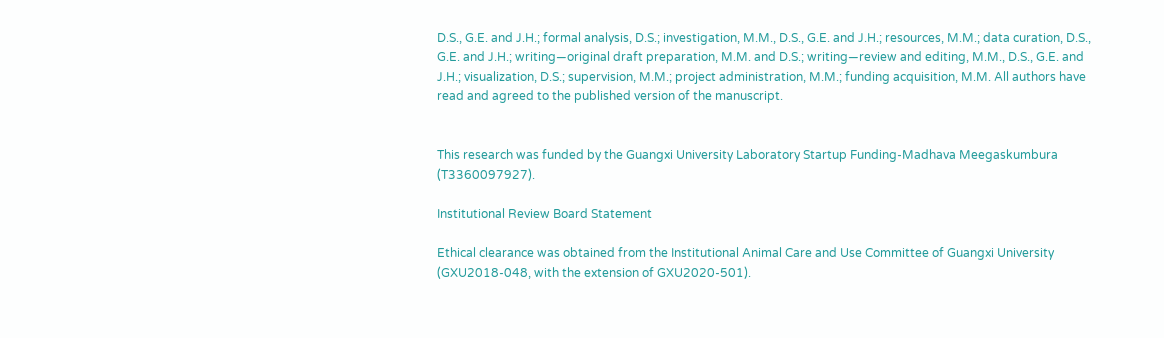D.S., G.E. and J.H.; formal analysis, D.S.; investigation, M.M., D.S., G.E. and J.H.; resources, M.M.; data curation, D.S., G.E. and J.H.; writing—original draft preparation, M.M. and D.S.; writing—review and editing, M.M., D.S., G.E. and J.H.; visualization, D.S.; supervision, M.M.; project administration, M.M.; funding acquisition, M.M. All authors have read and agreed to the published version of the manuscript.


This research was funded by the Guangxi University Laboratory Startup Funding-Madhava Meegaskumbura (T3360097927).

Institutional Review Board Statement

Ethical clearance was obtained from the Institutional Animal Care and Use Committee of Guangxi University (GXU2018-048, with the extension of GXU2020-501).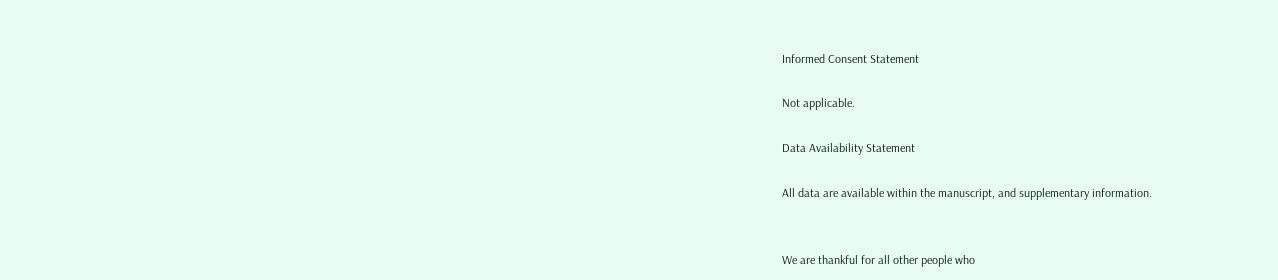Informed Consent Statement

Not applicable.

Data Availability Statement

All data are available within the manuscript, and supplementary information.


We are thankful for all other people who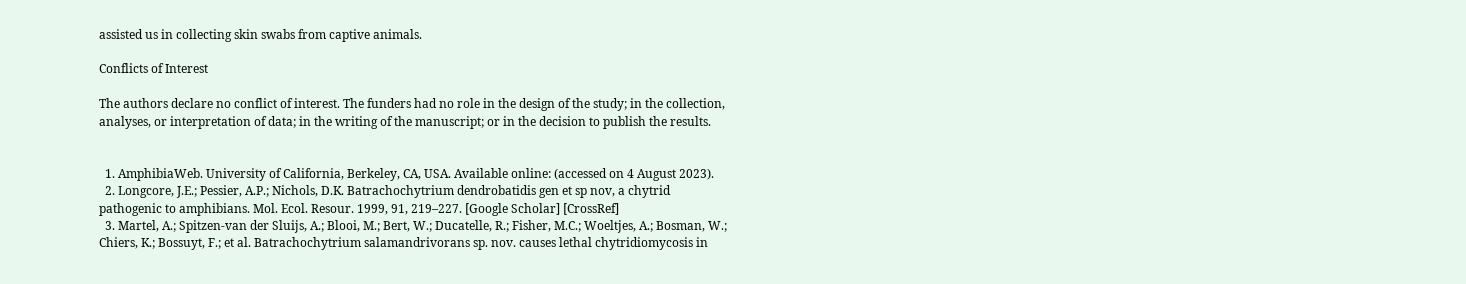assisted us in collecting skin swabs from captive animals.

Conflicts of Interest

The authors declare no conflict of interest. The funders had no role in the design of the study; in the collection, analyses, or interpretation of data; in the writing of the manuscript; or in the decision to publish the results.


  1. AmphibiaWeb. University of California, Berkeley, CA, USA. Available online: (accessed on 4 August 2023).
  2. Longcore, J.E.; Pessier, A.P.; Nichols, D.K. Batrachochytrium dendrobatidis gen et sp nov, a chytrid pathogenic to amphibians. Mol. Ecol. Resour. 1999, 91, 219–227. [Google Scholar] [CrossRef]
  3. Martel, A.; Spitzen-van der Sluijs, A.; Blooi, M.; Bert, W.; Ducatelle, R.; Fisher, M.C.; Woeltjes, A.; Bosman, W.; Chiers, K.; Bossuyt, F.; et al. Batrachochytrium salamandrivorans sp. nov. causes lethal chytridiomycosis in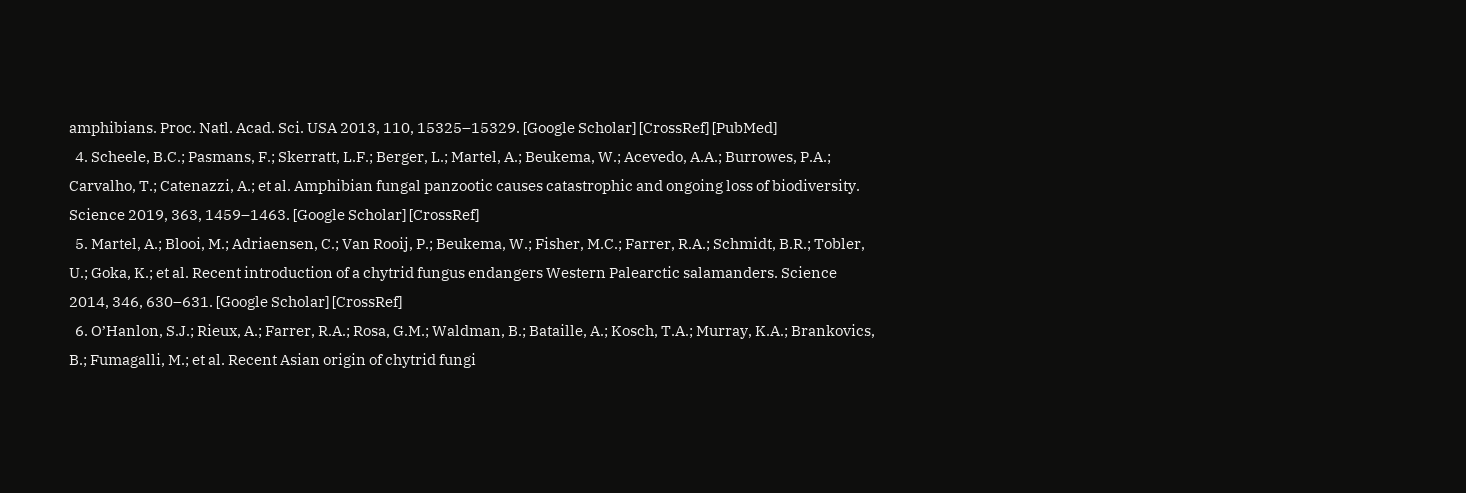amphibians. Proc. Natl. Acad. Sci. USA 2013, 110, 15325–15329. [Google Scholar] [CrossRef] [PubMed]
  4. Scheele, B.C.; Pasmans, F.; Skerratt, L.F.; Berger, L.; Martel, A.; Beukema, W.; Acevedo, A.A.; Burrowes, P.A.; Carvalho, T.; Catenazzi, A.; et al. Amphibian fungal panzootic causes catastrophic and ongoing loss of biodiversity. Science 2019, 363, 1459–1463. [Google Scholar] [CrossRef]
  5. Martel, A.; Blooi, M.; Adriaensen, C.; Van Rooij, P.; Beukema, W.; Fisher, M.C.; Farrer, R.A.; Schmidt, B.R.; Tobler, U.; Goka, K.; et al. Recent introduction of a chytrid fungus endangers Western Palearctic salamanders. Science 2014, 346, 630–631. [Google Scholar] [CrossRef]
  6. O’Hanlon, S.J.; Rieux, A.; Farrer, R.A.; Rosa, G.M.; Waldman, B.; Bataille, A.; Kosch, T.A.; Murray, K.A.; Brankovics, B.; Fumagalli, M.; et al. Recent Asian origin of chytrid fungi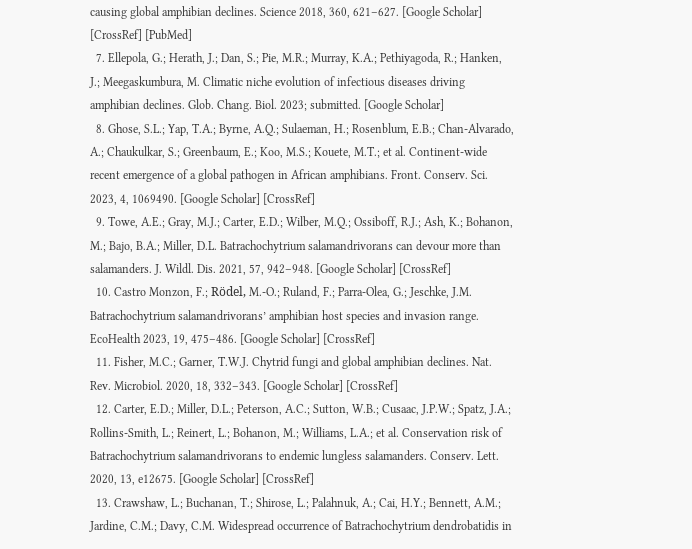causing global amphibian declines. Science 2018, 360, 621–627. [Google Scholar] [CrossRef] [PubMed]
  7. Ellepola, G.; Herath, J.; Dan, S.; Pie, M.R.; Murray, K.A.; Pethiyagoda, R.; Hanken, J.; Meegaskumbura, M. Climatic niche evolution of infectious diseases driving amphibian declines. Glob. Chang. Biol. 2023; submitted. [Google Scholar]
  8. Ghose, S.L.; Yap, T.A.; Byrne, A.Q.; Sulaeman, H.; Rosenblum, E.B.; Chan-Alvarado, A.; Chaukulkar, S.; Greenbaum, E.; Koo, M.S.; Kouete, M.T.; et al. Continent-wide recent emergence of a global pathogen in African amphibians. Front. Conserv. Sci. 2023, 4, 1069490. [Google Scholar] [CrossRef]
  9. Towe, A.E.; Gray, M.J.; Carter, E.D.; Wilber, M.Q.; Ossiboff, R.J.; Ash, K.; Bohanon, M.; Bajo, B.A.; Miller, D.L. Batrachochytrium salamandrivorans can devour more than salamanders. J. Wildl. Dis. 2021, 57, 942–948. [Google Scholar] [CrossRef]
  10. Castro Monzon, F.; Rödel, M.-O.; Ruland, F.; Parra-Olea, G.; Jeschke, J.M. Batrachochytrium salamandrivorans’ amphibian host species and invasion range. EcoHealth 2023, 19, 475–486. [Google Scholar] [CrossRef]
  11. Fisher, M.C.; Garner, T.W.J. Chytrid fungi and global amphibian declines. Nat. Rev. Microbiol. 2020, 18, 332–343. [Google Scholar] [CrossRef]
  12. Carter, E.D.; Miller, D.L.; Peterson, A.C.; Sutton, W.B.; Cusaac, J.P.W.; Spatz, J.A.; Rollins-Smith, L.; Reinert, L.; Bohanon, M.; Williams, L.A.; et al. Conservation risk of Batrachochytrium salamandrivorans to endemic lungless salamanders. Conserv. Lett. 2020, 13, e12675. [Google Scholar] [CrossRef]
  13. Crawshaw, L.; Buchanan, T.; Shirose, L.; Palahnuk, A.; Cai, H.Y.; Bennett, A.M.; Jardine, C.M.; Davy, C.M. Widespread occurrence of Batrachochytrium dendrobatidis in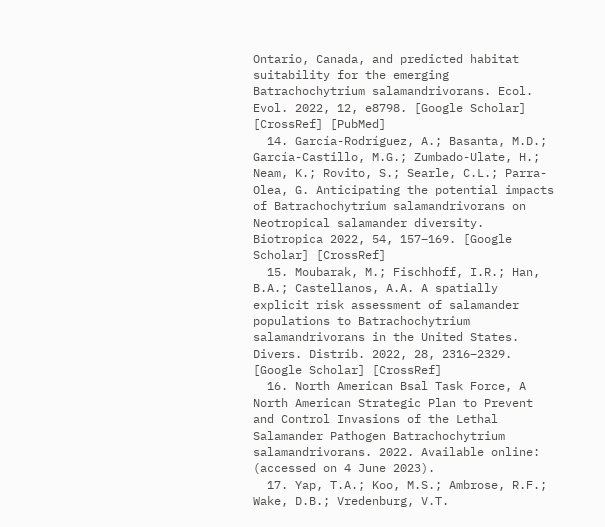Ontario, Canada, and predicted habitat suitability for the emerging Batrachochytrium salamandrivorans. Ecol. Evol. 2022, 12, e8798. [Google Scholar] [CrossRef] [PubMed]
  14. García-Rodríguez, A.; Basanta, M.D.; García-Castillo, M.G.; Zumbado-Ulate, H.; Neam, K.; Rovito, S.; Searle, C.L.; Parra-Olea, G. Anticipating the potential impacts of Batrachochytrium salamandrivorans on Neotropical salamander diversity. Biotropica 2022, 54, 157–169. [Google Scholar] [CrossRef]
  15. Moubarak, M.; Fischhoff, I.R.; Han, B.A.; Castellanos, A.A. A spatially explicit risk assessment of salamander populations to Batrachochytrium salamandrivorans in the United States. Divers. Distrib. 2022, 28, 2316–2329. [Google Scholar] [CrossRef]
  16. North American Bsal Task Force, A North American Strategic Plan to Prevent and Control Invasions of the Lethal Salamander Pathogen Batrachochytrium salamandrivorans. 2022. Available online: (accessed on 4 June 2023).
  17. Yap, T.A.; Koo, M.S.; Ambrose, R.F.; Wake, D.B.; Vredenburg, V.T.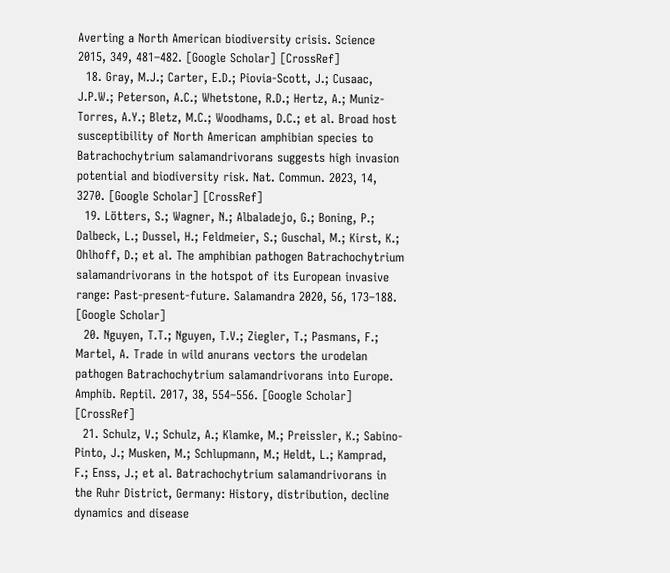Averting a North American biodiversity crisis. Science 2015, 349, 481–482. [Google Scholar] [CrossRef]
  18. Gray, M.J.; Carter, E.D.; Piovia-Scott, J.; Cusaac, J.P.W.; Peterson, A.C.; Whetstone, R.D.; Hertz, A.; Muniz-Torres, A.Y.; Bletz, M.C.; Woodhams, D.C.; et al. Broad host susceptibility of North American amphibian species to Batrachochytrium salamandrivorans suggests high invasion potential and biodiversity risk. Nat. Commun. 2023, 14, 3270. [Google Scholar] [CrossRef]
  19. Lötters, S.; Wagner, N.; Albaladejo, G.; Boning, P.; Dalbeck, L.; Dussel, H.; Feldmeier, S.; Guschal, M.; Kirst, K.; Ohlhoff, D.; et al. The amphibian pathogen Batrachochytrium salamandrivorans in the hotspot of its European invasive range: Past-present-future. Salamandra 2020, 56, 173–188. [Google Scholar]
  20. Nguyen, T.T.; Nguyen, T.V.; Ziegler, T.; Pasmans, F.; Martel, A. Trade in wild anurans vectors the urodelan pathogen Batrachochytrium salamandrivorans into Europe. Amphib. Reptil. 2017, 38, 554–556. [Google Scholar] [CrossRef]
  21. Schulz, V.; Schulz, A.; Klamke, M.; Preissler, K.; Sabino-Pinto, J.; Musken, M.; Schlupmann, M.; Heldt, L.; Kamprad, F.; Enss, J.; et al. Batrachochytrium salamandrivorans in the Ruhr District, Germany: History, distribution, decline dynamics and disease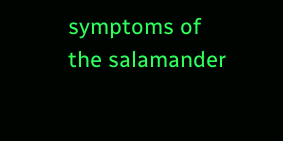symptoms of the salamander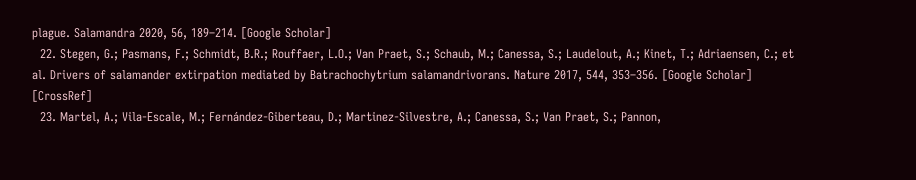plague. Salamandra 2020, 56, 189–214. [Google Scholar]
  22. Stegen, G.; Pasmans, F.; Schmidt, B.R.; Rouffaer, L.O.; Van Praet, S.; Schaub, M.; Canessa, S.; Laudelout, A.; Kinet, T.; Adriaensen, C.; et al. Drivers of salamander extirpation mediated by Batrachochytrium salamandrivorans. Nature 2017, 544, 353–356. [Google Scholar] [CrossRef]
  23. Martel, A.; Vila-Escale, M.; Fernández-Giberteau, D.; Martinez-Silvestre, A.; Canessa, S.; Van Praet, S.; Pannon,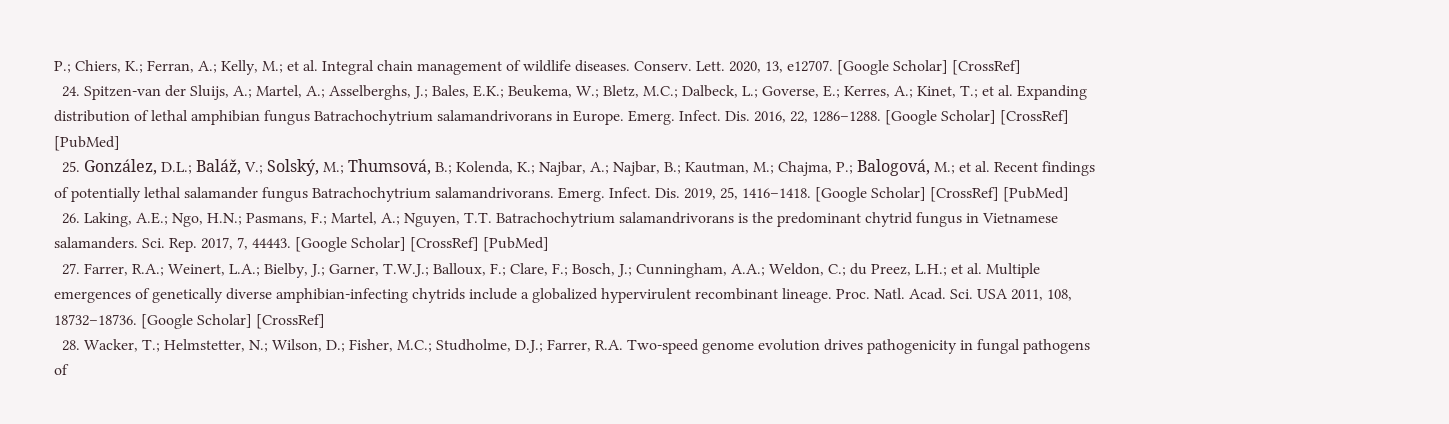P.; Chiers, K.; Ferran, A.; Kelly, M.; et al. Integral chain management of wildlife diseases. Conserv. Lett. 2020, 13, e12707. [Google Scholar] [CrossRef]
  24. Spitzen-van der Sluijs, A.; Martel, A.; Asselberghs, J.; Bales, E.K.; Beukema, W.; Bletz, M.C.; Dalbeck, L.; Goverse, E.; Kerres, A.; Kinet, T.; et al. Expanding distribution of lethal amphibian fungus Batrachochytrium salamandrivorans in Europe. Emerg. Infect. Dis. 2016, 22, 1286–1288. [Google Scholar] [CrossRef] [PubMed]
  25. González, D.L.; Baláž, V.; Solský, M.; Thumsová, B.; Kolenda, K.; Najbar, A.; Najbar, B.; Kautman, M.; Chajma, P.; Balogová, M.; et al. Recent findings of potentially lethal salamander fungus Batrachochytrium salamandrivorans. Emerg. Infect. Dis. 2019, 25, 1416–1418. [Google Scholar] [CrossRef] [PubMed]
  26. Laking, A.E.; Ngo, H.N.; Pasmans, F.; Martel, A.; Nguyen, T.T. Batrachochytrium salamandrivorans is the predominant chytrid fungus in Vietnamese salamanders. Sci. Rep. 2017, 7, 44443. [Google Scholar] [CrossRef] [PubMed]
  27. Farrer, R.A.; Weinert, L.A.; Bielby, J.; Garner, T.W.J.; Balloux, F.; Clare, F.; Bosch, J.; Cunningham, A.A.; Weldon, C.; du Preez, L.H.; et al. Multiple emergences of genetically diverse amphibian-infecting chytrids include a globalized hypervirulent recombinant lineage. Proc. Natl. Acad. Sci. USA 2011, 108, 18732–18736. [Google Scholar] [CrossRef]
  28. Wacker, T.; Helmstetter, N.; Wilson, D.; Fisher, M.C.; Studholme, D.J.; Farrer, R.A. Two-speed genome evolution drives pathogenicity in fungal pathogens of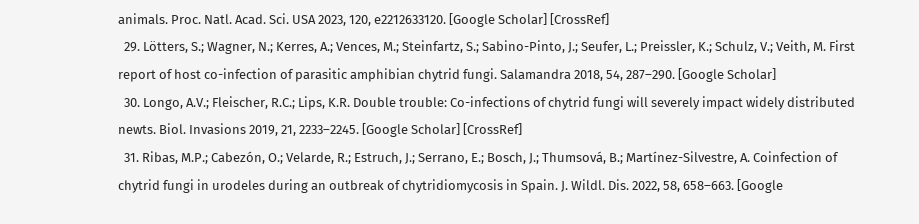animals. Proc. Natl. Acad. Sci. USA 2023, 120, e2212633120. [Google Scholar] [CrossRef]
  29. Lötters, S.; Wagner, N.; Kerres, A.; Vences, M.; Steinfartz, S.; Sabino-Pinto, J.; Seufer, L.; Preissler, K.; Schulz, V.; Veith, M. First report of host co-infection of parasitic amphibian chytrid fungi. Salamandra 2018, 54, 287–290. [Google Scholar]
  30. Longo, A.V.; Fleischer, R.C.; Lips, K.R. Double trouble: Co-infections of chytrid fungi will severely impact widely distributed newts. Biol. Invasions 2019, 21, 2233–2245. [Google Scholar] [CrossRef]
  31. Ribas, M.P.; Cabezón, O.; Velarde, R.; Estruch, J.; Serrano, E.; Bosch, J.; Thumsová, B.; Martínez-Silvestre, A. Coinfection of chytrid fungi in urodeles during an outbreak of chytridiomycosis in Spain. J. Wildl. Dis. 2022, 58, 658–663. [Google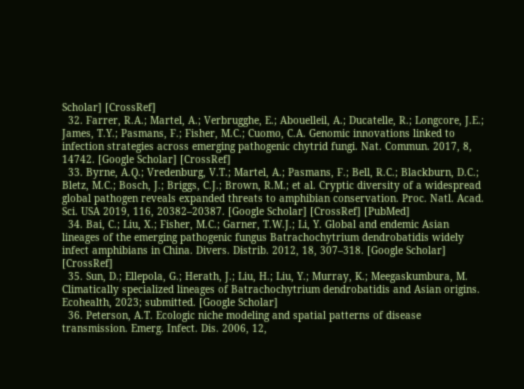Scholar] [CrossRef]
  32. Farrer, R.A.; Martel, A.; Verbrugghe, E.; Abouelleil, A.; Ducatelle, R.; Longcore, J.E.; James, T.Y.; Pasmans, F.; Fisher, M.C.; Cuomo, C.A. Genomic innovations linked to infection strategies across emerging pathogenic chytrid fungi. Nat. Commun. 2017, 8, 14742. [Google Scholar] [CrossRef]
  33. Byrne, A.Q.; Vredenburg, V.T.; Martel, A.; Pasmans, F.; Bell, R.C.; Blackburn, D.C.; Bletz, M.C.; Bosch, J.; Briggs, C.J.; Brown, R.M.; et al. Cryptic diversity of a widespread global pathogen reveals expanded threats to amphibian conservation. Proc. Natl. Acad. Sci. USA 2019, 116, 20382–20387. [Google Scholar] [CrossRef] [PubMed]
  34. Bai, C.; Liu, X.; Fisher, M.C.; Garner, T.W.J.; Li, Y. Global and endemic Asian lineages of the emerging pathogenic fungus Batrachochytrium dendrobatidis widely infect amphibians in China. Divers. Distrib. 2012, 18, 307–318. [Google Scholar] [CrossRef]
  35. Sun, D.; Ellepola, G.; Herath, J.; Liu, H.; Liu, Y.; Murray, K.; Meegaskumbura, M. Climatically specialized lineages of Batrachochytrium dendrobatidis and Asian origins. Ecohealth, 2023; submitted. [Google Scholar]
  36. Peterson, A.T. Ecologic niche modeling and spatial patterns of disease transmission. Emerg. Infect. Dis. 2006, 12,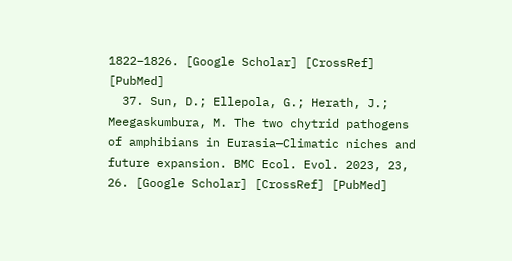1822–1826. [Google Scholar] [CrossRef] [PubMed]
  37. Sun, D.; Ellepola, G.; Herath, J.; Meegaskumbura, M. The two chytrid pathogens of amphibians in Eurasia—Climatic niches and future expansion. BMC Ecol. Evol. 2023, 23, 26. [Google Scholar] [CrossRef] [PubMed]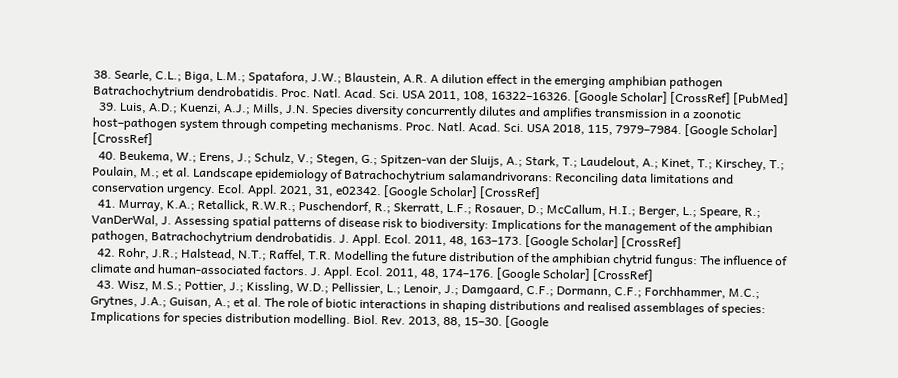38. Searle, C.L.; Biga, L.M.; Spatafora, J.W.; Blaustein, A.R. A dilution effect in the emerging amphibian pathogen Batrachochytrium dendrobatidis. Proc. Natl. Acad. Sci. USA 2011, 108, 16322–16326. [Google Scholar] [CrossRef] [PubMed]
  39. Luis, A.D.; Kuenzi, A.J.; Mills, J.N. Species diversity concurrently dilutes and amplifies transmission in a zoonotic host–pathogen system through competing mechanisms. Proc. Natl. Acad. Sci. USA 2018, 115, 7979–7984. [Google Scholar] [CrossRef]
  40. Beukema, W.; Erens, J.; Schulz, V.; Stegen, G.; Spitzen-van der Sluijs, A.; Stark, T.; Laudelout, A.; Kinet, T.; Kirschey, T.; Poulain, M.; et al. Landscape epidemiology of Batrachochytrium salamandrivorans: Reconciling data limitations and conservation urgency. Ecol. Appl. 2021, 31, e02342. [Google Scholar] [CrossRef]
  41. Murray, K.A.; Retallick, R.W.R.; Puschendorf, R.; Skerratt, L.F.; Rosauer, D.; McCallum, H.I.; Berger, L.; Speare, R.; VanDerWal, J. Assessing spatial patterns of disease risk to biodiversity: Implications for the management of the amphibian pathogen, Batrachochytrium dendrobatidis. J. Appl. Ecol. 2011, 48, 163–173. [Google Scholar] [CrossRef]
  42. Rohr, J.R.; Halstead, N.T.; Raffel, T.R. Modelling the future distribution of the amphibian chytrid fungus: The influence of climate and human-associated factors. J. Appl. Ecol. 2011, 48, 174–176. [Google Scholar] [CrossRef]
  43. Wisz, M.S.; Pottier, J.; Kissling, W.D.; Pellissier, L.; Lenoir, J.; Damgaard, C.F.; Dormann, C.F.; Forchhammer, M.C.; Grytnes, J.A.; Guisan, A.; et al. The role of biotic interactions in shaping distributions and realised assemblages of species: Implications for species distribution modelling. Biol. Rev. 2013, 88, 15–30. [Google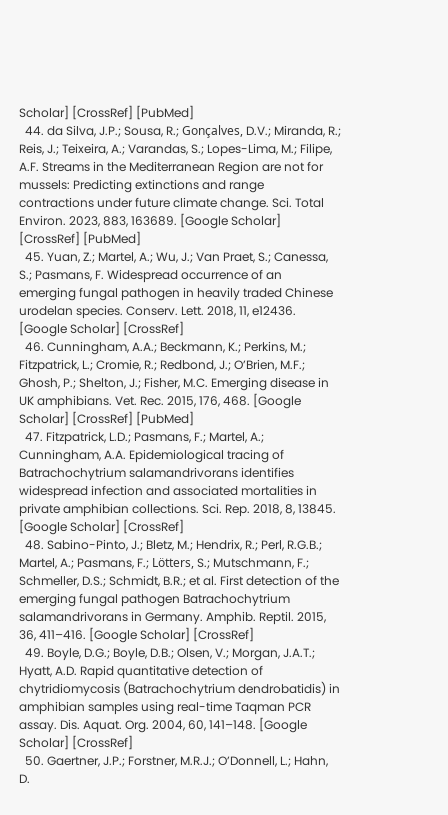Scholar] [CrossRef] [PubMed]
  44. da Silva, J.P.; Sousa, R.; Gonçalves, D.V.; Miranda, R.; Reis, J.; Teixeira, A.; Varandas, S.; Lopes-Lima, M.; Filipe, A.F. Streams in the Mediterranean Region are not for mussels: Predicting extinctions and range contractions under future climate change. Sci. Total Environ. 2023, 883, 163689. [Google Scholar] [CrossRef] [PubMed]
  45. Yuan, Z.; Martel, A.; Wu, J.; Van Praet, S.; Canessa, S.; Pasmans, F. Widespread occurrence of an emerging fungal pathogen in heavily traded Chinese urodelan species. Conserv. Lett. 2018, 11, e12436. [Google Scholar] [CrossRef]
  46. Cunningham, A.A.; Beckmann, K.; Perkins, M.; Fitzpatrick, L.; Cromie, R.; Redbond, J.; O’Brien, M.F.; Ghosh, P.; Shelton, J.; Fisher, M.C. Emerging disease in UK amphibians. Vet. Rec. 2015, 176, 468. [Google Scholar] [CrossRef] [PubMed]
  47. Fitzpatrick, L.D.; Pasmans, F.; Martel, A.; Cunningham, A.A. Epidemiological tracing of Batrachochytrium salamandrivorans identifies widespread infection and associated mortalities in private amphibian collections. Sci. Rep. 2018, 8, 13845. [Google Scholar] [CrossRef]
  48. Sabino-Pinto, J.; Bletz, M.; Hendrix, R.; Perl, R.G.B.; Martel, A.; Pasmans, F.; Lötters, S.; Mutschmann, F.; Schmeller, D.S.; Schmidt, B.R.; et al. First detection of the emerging fungal pathogen Batrachochytrium salamandrivorans in Germany. Amphib. Reptil. 2015, 36, 411–416. [Google Scholar] [CrossRef]
  49. Boyle, D.G.; Boyle, D.B.; Olsen, V.; Morgan, J.A.T.; Hyatt, A.D. Rapid quantitative detection of chytridiomycosis (Batrachochytrium dendrobatidis) in amphibian samples using real-time Taqman PCR assay. Dis. Aquat. Org. 2004, 60, 141–148. [Google Scholar] [CrossRef]
  50. Gaertner, J.P.; Forstner, M.R.J.; O’Donnell, L.; Hahn, D.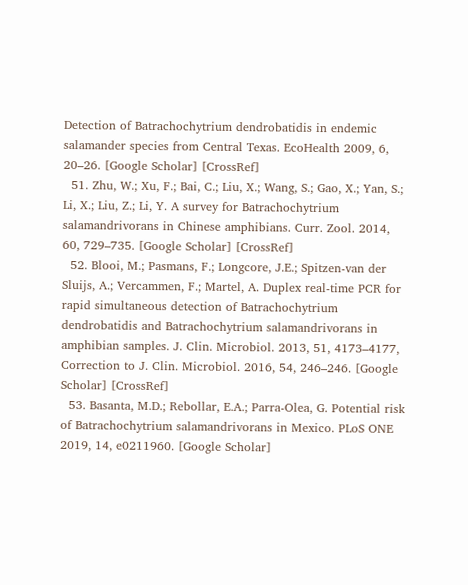Detection of Batrachochytrium dendrobatidis in endemic salamander species from Central Texas. EcoHealth 2009, 6, 20–26. [Google Scholar] [CrossRef]
  51. Zhu, W.; Xu, F.; Bai, C.; Liu, X.; Wang, S.; Gao, X.; Yan, S.; Li, X.; Liu, Z.; Li, Y. A survey for Batrachochytrium salamandrivorans in Chinese amphibians. Curr. Zool. 2014, 60, 729–735. [Google Scholar] [CrossRef]
  52. Blooi, M.; Pasmans, F.; Longcore, J.E.; Spitzen-van der Sluijs, A.; Vercammen, F.; Martel, A. Duplex real-time PCR for rapid simultaneous detection of Batrachochytrium dendrobatidis and Batrachochytrium salamandrivorans in amphibian samples. J. Clin. Microbiol. 2013, 51, 4173–4177, Correction to J. Clin. Microbiol. 2016, 54, 246–246. [Google Scholar] [CrossRef]
  53. Basanta, M.D.; Rebollar, E.A.; Parra-Olea, G. Potential risk of Batrachochytrium salamandrivorans in Mexico. PLoS ONE 2019, 14, e0211960. [Google Scholar]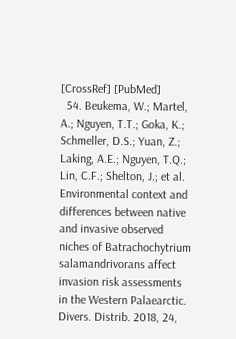[CrossRef] [PubMed]
  54. Beukema, W.; Martel, A.; Nguyen, T.T.; Goka, K.; Schmeller, D.S.; Yuan, Z.; Laking, A.E.; Nguyen, T.Q.; Lin, C.F.; Shelton, J.; et al. Environmental context and differences between native and invasive observed niches of Batrachochytrium salamandrivorans affect invasion risk assessments in the Western Palaearctic. Divers. Distrib. 2018, 24,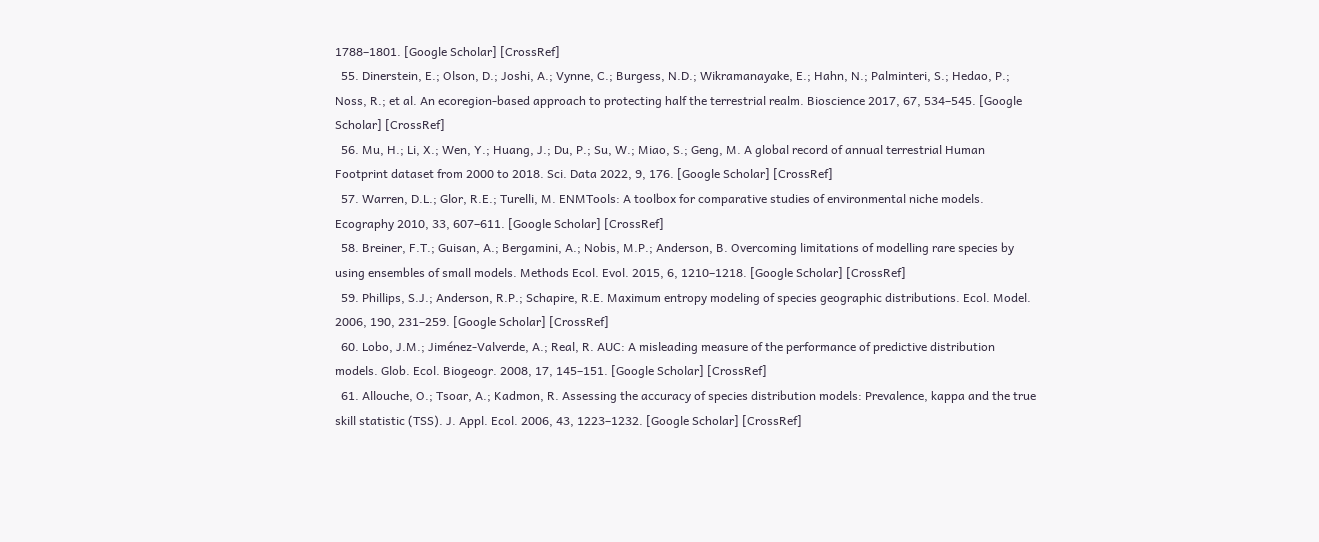1788–1801. [Google Scholar] [CrossRef]
  55. Dinerstein, E.; Olson, D.; Joshi, A.; Vynne, C.; Burgess, N.D.; Wikramanayake, E.; Hahn, N.; Palminteri, S.; Hedao, P.; Noss, R.; et al. An ecoregion-based approach to protecting half the terrestrial realm. Bioscience 2017, 67, 534–545. [Google Scholar] [CrossRef]
  56. Mu, H.; Li, X.; Wen, Y.; Huang, J.; Du, P.; Su, W.; Miao, S.; Geng, M. A global record of annual terrestrial Human Footprint dataset from 2000 to 2018. Sci. Data 2022, 9, 176. [Google Scholar] [CrossRef]
  57. Warren, D.L.; Glor, R.E.; Turelli, M. ENMTools: A toolbox for comparative studies of environmental niche models. Ecography 2010, 33, 607–611. [Google Scholar] [CrossRef]
  58. Breiner, F.T.; Guisan, A.; Bergamini, A.; Nobis, M.P.; Anderson, B. Overcoming limitations of modelling rare species by using ensembles of small models. Methods Ecol. Evol. 2015, 6, 1210–1218. [Google Scholar] [CrossRef]
  59. Phillips, S.J.; Anderson, R.P.; Schapire, R.E. Maximum entropy modeling of species geographic distributions. Ecol. Model. 2006, 190, 231–259. [Google Scholar] [CrossRef]
  60. Lobo, J.M.; Jiménez-Valverde, A.; Real, R. AUC: A misleading measure of the performance of predictive distribution models. Glob. Ecol. Biogeogr. 2008, 17, 145–151. [Google Scholar] [CrossRef]
  61. Allouche, O.; Tsoar, A.; Kadmon, R. Assessing the accuracy of species distribution models: Prevalence, kappa and the true skill statistic (TSS). J. Appl. Ecol. 2006, 43, 1223–1232. [Google Scholar] [CrossRef]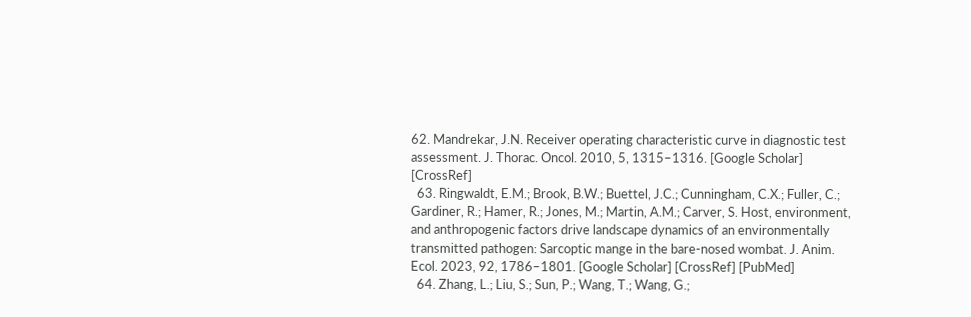62. Mandrekar, J.N. Receiver operating characteristic curve in diagnostic test assessment. J. Thorac. Oncol. 2010, 5, 1315–1316. [Google Scholar] [CrossRef]
  63. Ringwaldt, E.M.; Brook, B.W.; Buettel, J.C.; Cunningham, C.X.; Fuller, C.; Gardiner, R.; Hamer, R.; Jones, M.; Martin, A.M.; Carver, S. Host, environment, and anthropogenic factors drive landscape dynamics of an environmentally transmitted pathogen: Sarcoptic mange in the bare-nosed wombat. J. Anim. Ecol. 2023, 92, 1786–1801. [Google Scholar] [CrossRef] [PubMed]
  64. Zhang, L.; Liu, S.; Sun, P.; Wang, T.; Wang, G.;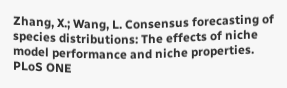Zhang, X.; Wang, L. Consensus forecasting of species distributions: The effects of niche model performance and niche properties. PLoS ONE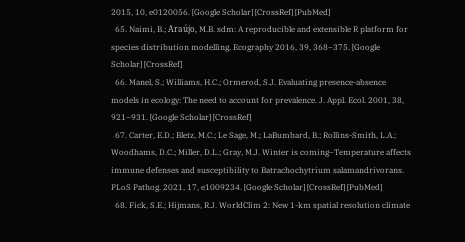2015, 10, e0120056. [Google Scholar] [CrossRef] [PubMed]
  65. Naimi, B.; Araújo, M.B. sdm: A reproducible and extensible R platform for species distribution modelling. Ecography 2016, 39, 368–375. [Google Scholar] [CrossRef]
  66. Manel, S.; Williams, H.C.; Ormerod, S.J. Evaluating presence-absence models in ecology: The need to account for prevalence. J. Appl. Ecol. 2001, 38, 921–931. [Google Scholar] [CrossRef]
  67. Carter, E.D.; Bletz, M.C.; Le Sage, M.; LaBumbard, B.; Rollins-Smith, L.A.; Woodhams, D.C.; Miller, D.L.; Gray, M.J. Winter is coming–Temperature affects immune defenses and susceptibility to Batrachochytrium salamandrivorans. PLoS Pathog. 2021, 17, e1009234. [Google Scholar] [CrossRef] [PubMed]
  68. Fick, S.E.; Hijmans, R.J. WorldClim 2: New 1-km spatial resolution climate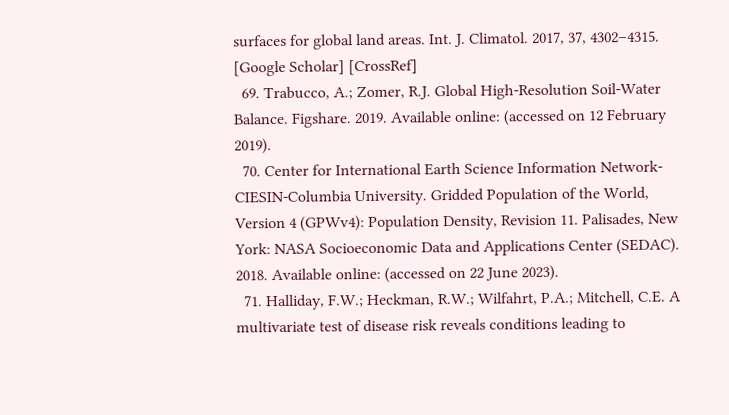surfaces for global land areas. Int. J. Climatol. 2017, 37, 4302–4315. [Google Scholar] [CrossRef]
  69. Trabucco, A.; Zomer, R.J. Global High-Resolution Soil-Water Balance. Figshare. 2019. Available online: (accessed on 12 February 2019).
  70. Center for International Earth Science Information Network-CIESIN-Columbia University. Gridded Population of the World, Version 4 (GPWv4): Population Density, Revision 11. Palisades, New York: NASA Socioeconomic Data and Applications Center (SEDAC). 2018. Available online: (accessed on 22 June 2023).
  71. Halliday, F.W.; Heckman, R.W.; Wilfahrt, P.A.; Mitchell, C.E. A multivariate test of disease risk reveals conditions leading to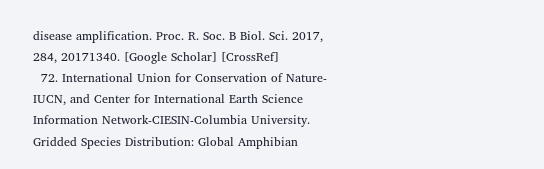disease amplification. Proc. R. Soc. B Biol. Sci. 2017, 284, 20171340. [Google Scholar] [CrossRef]
  72. International Union for Conservation of Nature-IUCN, and Center for International Earth Science Information Network-CIESIN-Columbia University. Gridded Species Distribution: Global Amphibian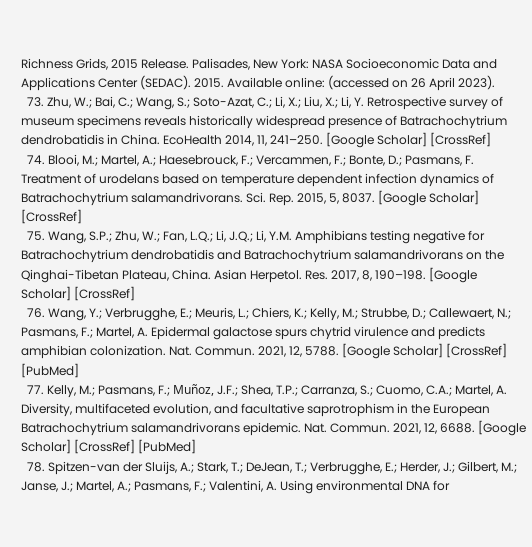Richness Grids, 2015 Release. Palisades, New York: NASA Socioeconomic Data and Applications Center (SEDAC). 2015. Available online: (accessed on 26 April 2023).
  73. Zhu, W.; Bai, C.; Wang, S.; Soto-Azat, C.; Li, X.; Liu, X.; Li, Y. Retrospective survey of museum specimens reveals historically widespread presence of Batrachochytrium dendrobatidis in China. EcoHealth 2014, 11, 241–250. [Google Scholar] [CrossRef]
  74. Blooi, M.; Martel, A.; Haesebrouck, F.; Vercammen, F.; Bonte, D.; Pasmans, F. Treatment of urodelans based on temperature dependent infection dynamics of Batrachochytrium salamandrivorans. Sci. Rep. 2015, 5, 8037. [Google Scholar] [CrossRef]
  75. Wang, S.P.; Zhu, W.; Fan, L.Q.; Li, J.Q.; Li, Y.M. Amphibians testing negative for Batrachochytrium dendrobatidis and Batrachochytrium salamandrivorans on the Qinghai-Tibetan Plateau, China. Asian Herpetol. Res. 2017, 8, 190–198. [Google Scholar] [CrossRef]
  76. Wang, Y.; Verbrugghe, E.; Meuris, L.; Chiers, K.; Kelly, M.; Strubbe, D.; Callewaert, N.; Pasmans, F.; Martel, A. Epidermal galactose spurs chytrid virulence and predicts amphibian colonization. Nat. Commun. 2021, 12, 5788. [Google Scholar] [CrossRef] [PubMed]
  77. Kelly, M.; Pasmans, F.; Muñoz, J.F.; Shea, T.P.; Carranza, S.; Cuomo, C.A.; Martel, A. Diversity, multifaceted evolution, and facultative saprotrophism in the European Batrachochytrium salamandrivorans epidemic. Nat. Commun. 2021, 12, 6688. [Google Scholar] [CrossRef] [PubMed]
  78. Spitzen-van der Sluijs, A.; Stark, T.; DeJean, T.; Verbrugghe, E.; Herder, J.; Gilbert, M.; Janse, J.; Martel, A.; Pasmans, F.; Valentini, A. Using environmental DNA for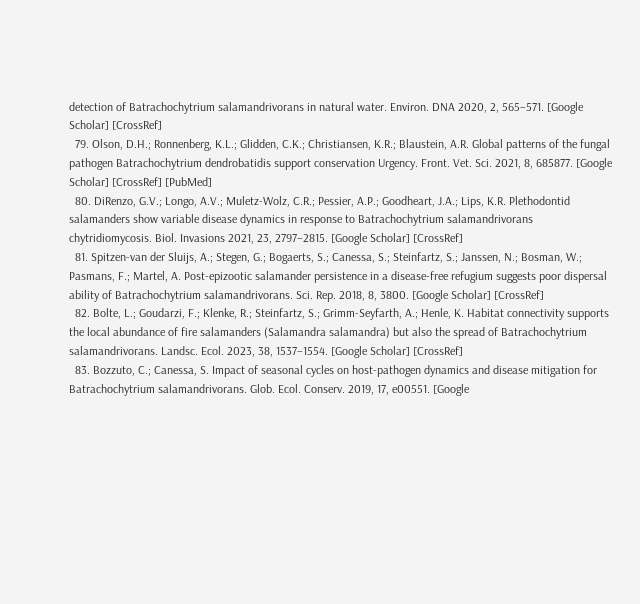detection of Batrachochytrium salamandrivorans in natural water. Environ. DNA 2020, 2, 565–571. [Google Scholar] [CrossRef]
  79. Olson, D.H.; Ronnenberg, K.L.; Glidden, C.K.; Christiansen, K.R.; Blaustein, A.R. Global patterns of the fungal pathogen Batrachochytrium dendrobatidis support conservation Urgency. Front. Vet. Sci. 2021, 8, 685877. [Google Scholar] [CrossRef] [PubMed]
  80. DiRenzo, G.V.; Longo, A.V.; Muletz-Wolz, C.R.; Pessier, A.P.; Goodheart, J.A.; Lips, K.R. Plethodontid salamanders show variable disease dynamics in response to Batrachochytrium salamandrivorans chytridiomycosis. Biol. Invasions 2021, 23, 2797–2815. [Google Scholar] [CrossRef]
  81. Spitzen-van der Sluijs, A.; Stegen, G.; Bogaerts, S.; Canessa, S.; Steinfartz, S.; Janssen, N.; Bosman, W.; Pasmans, F.; Martel, A. Post-epizootic salamander persistence in a disease-free refugium suggests poor dispersal ability of Batrachochytrium salamandrivorans. Sci. Rep. 2018, 8, 3800. [Google Scholar] [CrossRef]
  82. Bolte, L.; Goudarzi, F.; Klenke, R.; Steinfartz, S.; Grimm-Seyfarth, A.; Henle, K. Habitat connectivity supports the local abundance of fire salamanders (Salamandra salamandra) but also the spread of Batrachochytrium salamandrivorans. Landsc. Ecol. 2023, 38, 1537–1554. [Google Scholar] [CrossRef]
  83. Bozzuto, C.; Canessa, S. Impact of seasonal cycles on host-pathogen dynamics and disease mitigation for Batrachochytrium salamandrivorans. Glob. Ecol. Conserv. 2019, 17, e00551. [Google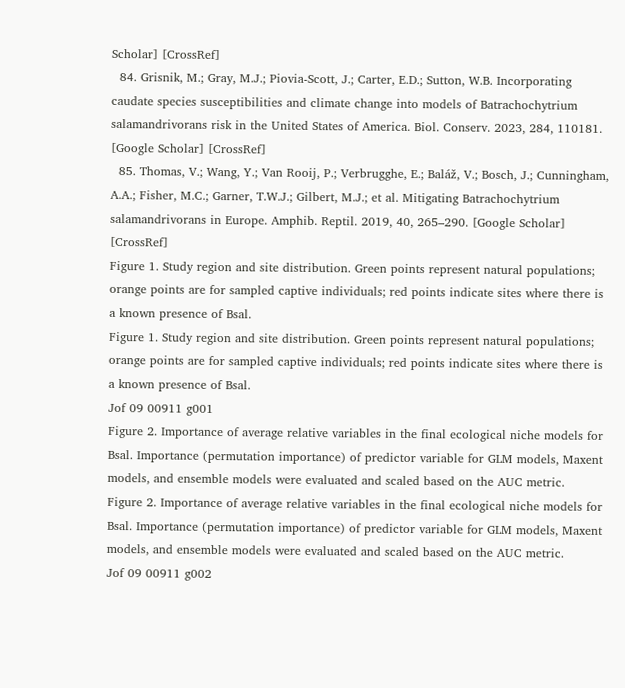Scholar] [CrossRef]
  84. Grisnik, M.; Gray, M.J.; Piovia-Scott, J.; Carter, E.D.; Sutton, W.B. Incorporating caudate species susceptibilities and climate change into models of Batrachochytrium salamandrivorans risk in the United States of America. Biol. Conserv. 2023, 284, 110181. [Google Scholar] [CrossRef]
  85. Thomas, V.; Wang, Y.; Van Rooij, P.; Verbrugghe, E.; Baláž, V.; Bosch, J.; Cunningham, A.A.; Fisher, M.C.; Garner, T.W.J.; Gilbert, M.J.; et al. Mitigating Batrachochytrium salamandrivorans in Europe. Amphib. Reptil. 2019, 40, 265–290. [Google Scholar] [CrossRef]
Figure 1. Study region and site distribution. Green points represent natural populations; orange points are for sampled captive individuals; red points indicate sites where there is a known presence of Bsal.
Figure 1. Study region and site distribution. Green points represent natural populations; orange points are for sampled captive individuals; red points indicate sites where there is a known presence of Bsal.
Jof 09 00911 g001
Figure 2. Importance of average relative variables in the final ecological niche models for Bsal. Importance (permutation importance) of predictor variable for GLM models, Maxent models, and ensemble models were evaluated and scaled based on the AUC metric.
Figure 2. Importance of average relative variables in the final ecological niche models for Bsal. Importance (permutation importance) of predictor variable for GLM models, Maxent models, and ensemble models were evaluated and scaled based on the AUC metric.
Jof 09 00911 g002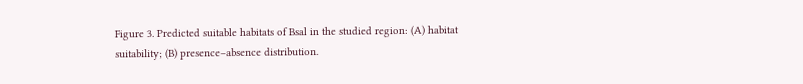Figure 3. Predicted suitable habitats of Bsal in the studied region: (A) habitat suitability; (B) presence–absence distribution.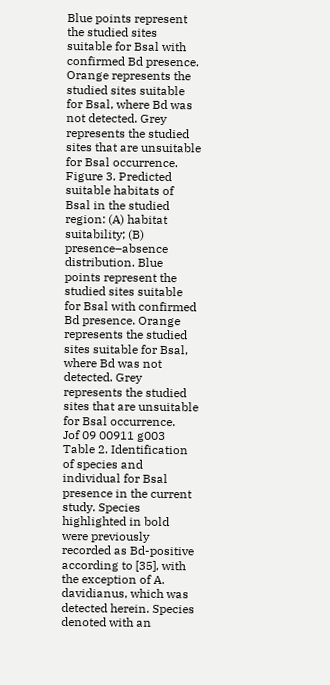Blue points represent the studied sites suitable for Bsal with confirmed Bd presence. Orange represents the studied sites suitable for Bsal, where Bd was not detected. Grey represents the studied sites that are unsuitable for Bsal occurrence.
Figure 3. Predicted suitable habitats of Bsal in the studied region: (A) habitat suitability; (B) presence–absence distribution. Blue points represent the studied sites suitable for Bsal with confirmed Bd presence. Orange represents the studied sites suitable for Bsal, where Bd was not detected. Grey represents the studied sites that are unsuitable for Bsal occurrence.
Jof 09 00911 g003
Table 2. Identification of species and individual for Bsal presence in the current study. Species highlighted in bold were previously recorded as Bd-positive according to [35], with the exception of A. davidianus, which was detected herein. Species denoted with an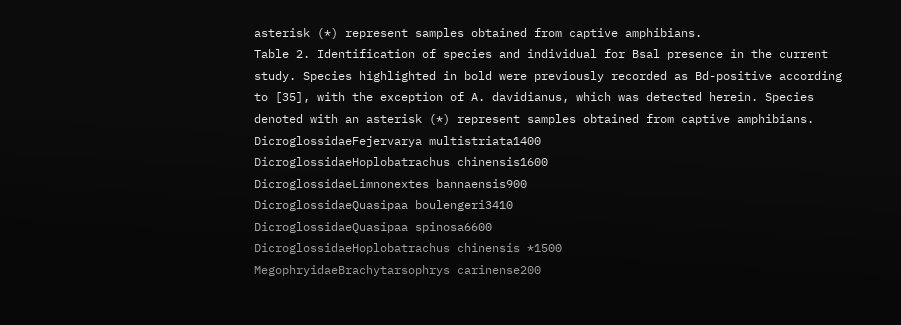asterisk (*) represent samples obtained from captive amphibians.
Table 2. Identification of species and individual for Bsal presence in the current study. Species highlighted in bold were previously recorded as Bd-positive according to [35], with the exception of A. davidianus, which was detected herein. Species denoted with an asterisk (*) represent samples obtained from captive amphibians.
DicroglossidaeFejervarya multistriata1400
DicroglossidaeHoplobatrachus chinensis1600
DicroglossidaeLimnonextes bannaensis900
DicroglossidaeQuasipaa boulengeri3410
DicroglossidaeQuasipaa spinosa6600
DicroglossidaeHoplobatrachus chinensis *1500
MegophryidaeBrachytarsophrys carinense200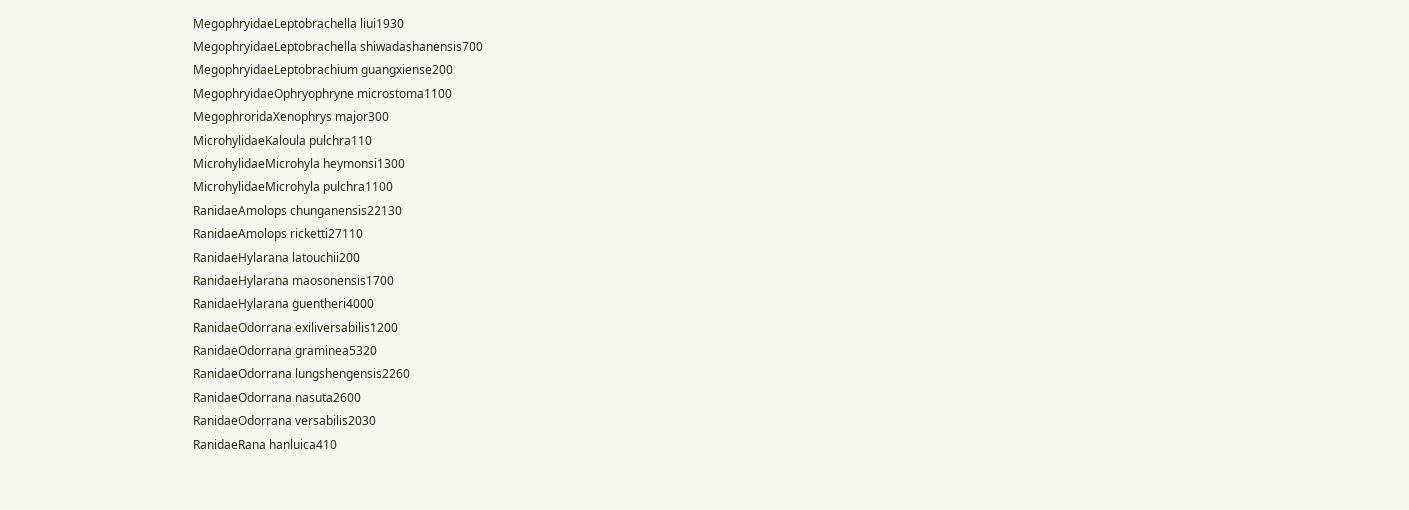MegophryidaeLeptobrachella liui1930
MegophryidaeLeptobrachella shiwadashanensis700
MegophryidaeLeptobrachium guangxiense200
MegophryidaeOphryophryne microstoma1100
MegophroridaXenophrys major300
MicrohylidaeKaloula pulchra110
MicrohylidaeMicrohyla heymonsi1300
MicrohylidaeMicrohyla pulchra1100
RanidaeAmolops chunganensis22130
RanidaeAmolops ricketti27110
RanidaeHylarana latouchii200
RanidaeHylarana maosonensis1700
RanidaeHylarana guentheri4000
RanidaeOdorrana exiliversabilis1200
RanidaeOdorrana graminea5320
RanidaeOdorrana lungshengensis2260
RanidaeOdorrana nasuta2600
RanidaeOdorrana versabilis2030
RanidaeRana hanluica410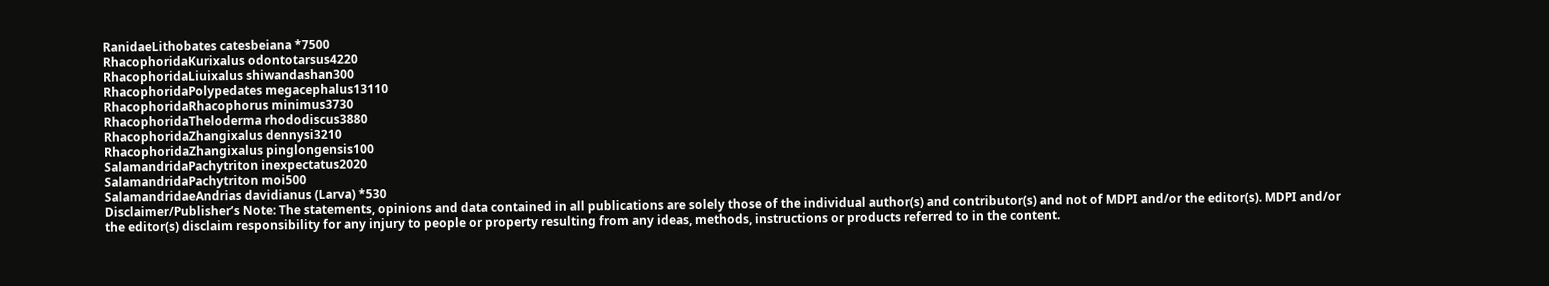RanidaeLithobates catesbeiana *7500
RhacophoridaKurixalus odontotarsus4220
RhacophoridaLiuixalus shiwandashan300
RhacophoridaPolypedates megacephalus13110
RhacophoridaRhacophorus minimus3730
RhacophoridaTheloderma rhododiscus3880
RhacophoridaZhangixalus dennysi3210
RhacophoridaZhangixalus pinglongensis100
SalamandridaPachytriton inexpectatus2020
SalamandridaPachytriton moi500
SalamandridaeAndrias davidianus (Larva) *530
Disclaimer/Publisher’s Note: The statements, opinions and data contained in all publications are solely those of the individual author(s) and contributor(s) and not of MDPI and/or the editor(s). MDPI and/or the editor(s) disclaim responsibility for any injury to people or property resulting from any ideas, methods, instructions or products referred to in the content.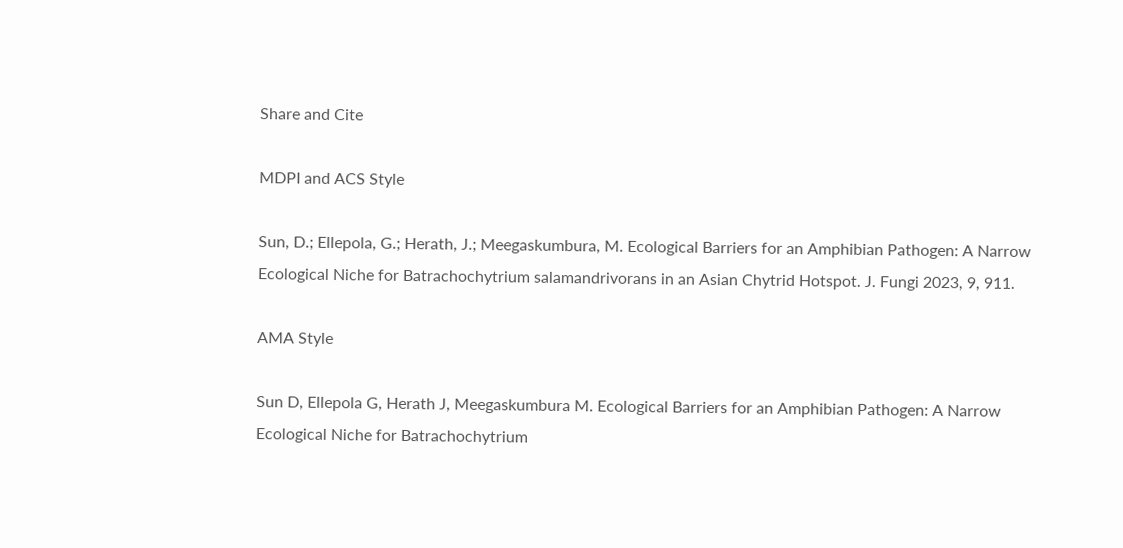Share and Cite

MDPI and ACS Style

Sun, D.; Ellepola, G.; Herath, J.; Meegaskumbura, M. Ecological Barriers for an Amphibian Pathogen: A Narrow Ecological Niche for Batrachochytrium salamandrivorans in an Asian Chytrid Hotspot. J. Fungi 2023, 9, 911.

AMA Style

Sun D, Ellepola G, Herath J, Meegaskumbura M. Ecological Barriers for an Amphibian Pathogen: A Narrow Ecological Niche for Batrachochytrium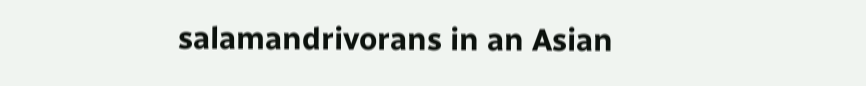salamandrivorans in an Asian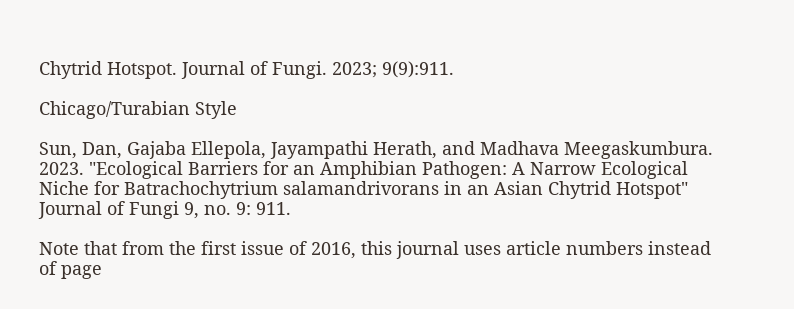Chytrid Hotspot. Journal of Fungi. 2023; 9(9):911.

Chicago/Turabian Style

Sun, Dan, Gajaba Ellepola, Jayampathi Herath, and Madhava Meegaskumbura. 2023. "Ecological Barriers for an Amphibian Pathogen: A Narrow Ecological Niche for Batrachochytrium salamandrivorans in an Asian Chytrid Hotspot" Journal of Fungi 9, no. 9: 911.

Note that from the first issue of 2016, this journal uses article numbers instead of page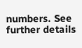numbers. See further details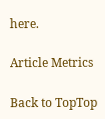here.

Article Metrics

Back to TopTop